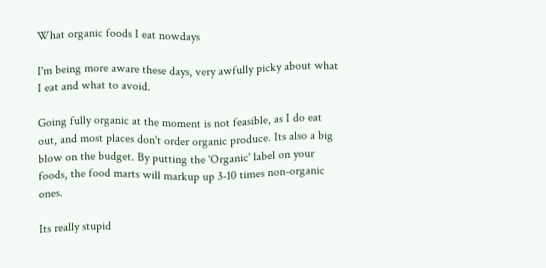What organic foods I eat nowdays

I'm being more aware these days, very awfully picky about what I eat and what to avoid.

Going fully organic at the moment is not feasible, as I do eat out, and most places don't order organic produce. Its also a big blow on the budget. By putting the 'Organic' label on your foods, the food marts will markup up 3-10 times non-organic ones.

Its really stupid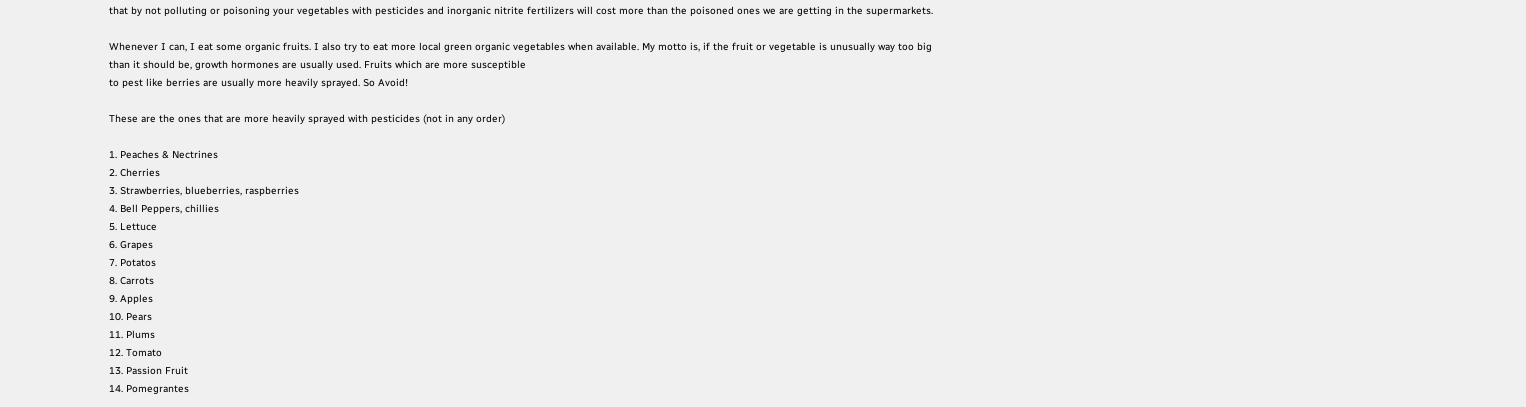that by not polluting or poisoning your vegetables with pesticides and inorganic nitrite fertilizers will cost more than the poisoned ones we are getting in the supermarkets.

Whenever I can, I eat some organic fruits. I also try to eat more local green organic vegetables when available. My motto is, if the fruit or vegetable is unusually way too big than it should be, growth hormones are usually used. Fruits which are more susceptible
to pest like berries are usually more heavily sprayed. So Avoid!

These are the ones that are more heavily sprayed with pesticides (not in any order)

1. Peaches & Nectrines
2. Cherries
3. Strawberries, blueberries, raspberries
4. Bell Peppers, chillies
5. Lettuce
6. Grapes
7. Potatos
8. Carrots
9. Apples
10. Pears
11. Plums
12. Tomato
13. Passion Fruit
14. Pomegrantes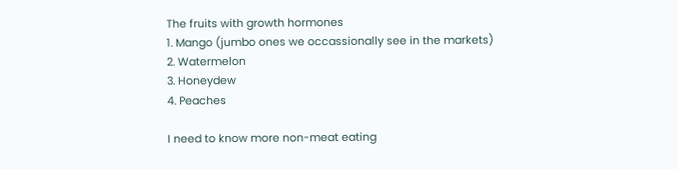The fruits with growth hormones
1. Mango (jumbo ones we occassionally see in the markets)
2. Watermelon
3. Honeydew
4. Peaches

I need to know more non-meat eating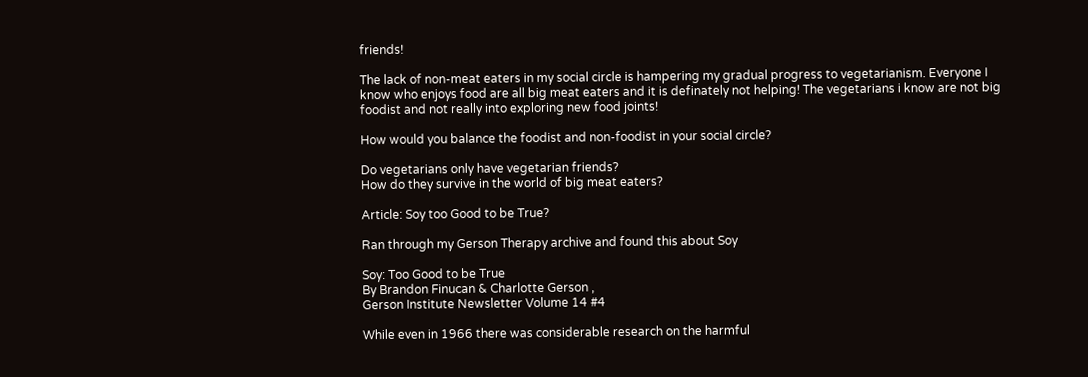friends!

The lack of non-meat eaters in my social circle is hampering my gradual progress to vegetarianism. Everyone I know who enjoys food are all big meat eaters and it is definately not helping! The vegetarians i know are not big foodist and not really into exploring new food joints!

How would you balance the foodist and non-foodist in your social circle?

Do vegetarians only have vegetarian friends?
How do they survive in the world of big meat eaters?

Article: Soy too Good to be True?

Ran through my Gerson Therapy archive and found this about Soy

Soy: Too Good to be True
By Brandon Finucan & Charlotte Gerson ,
Gerson Institute Newsletter Volume 14 #4

While even in 1966 there was considerable research on the harmful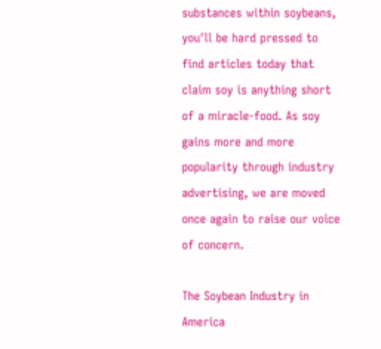substances within soybeans, you'll be hard pressed to find articles today that claim soy is anything short of a miracle-food. As soy gains more and more popularity through industry advertising, we are moved once again to raise our voice of concern.

The Soybean Industry in America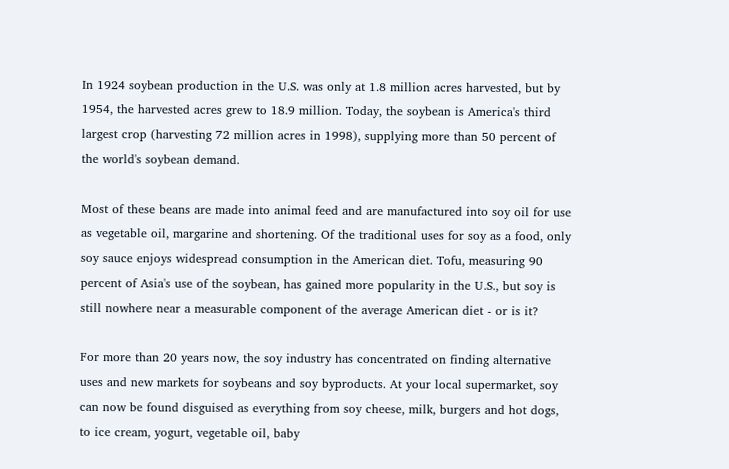In 1924 soybean production in the U.S. was only at 1.8 million acres harvested, but by 1954, the harvested acres grew to 18.9 million. Today, the soybean is America's third largest crop (harvesting 72 million acres in 1998), supplying more than 50 percent of the world's soybean demand.

Most of these beans are made into animal feed and are manufactured into soy oil for use as vegetable oil, margarine and shortening. Of the traditional uses for soy as a food, only soy sauce enjoys widespread consumption in the American diet. Tofu, measuring 90 percent of Asia's use of the soybean, has gained more popularity in the U.S., but soy is still nowhere near a measurable component of the average American diet - or is it?

For more than 20 years now, the soy industry has concentrated on finding alternative uses and new markets for soybeans and soy byproducts. At your local supermarket, soy can now be found disguised as everything from soy cheese, milk, burgers and hot dogs, to ice cream, yogurt, vegetable oil, baby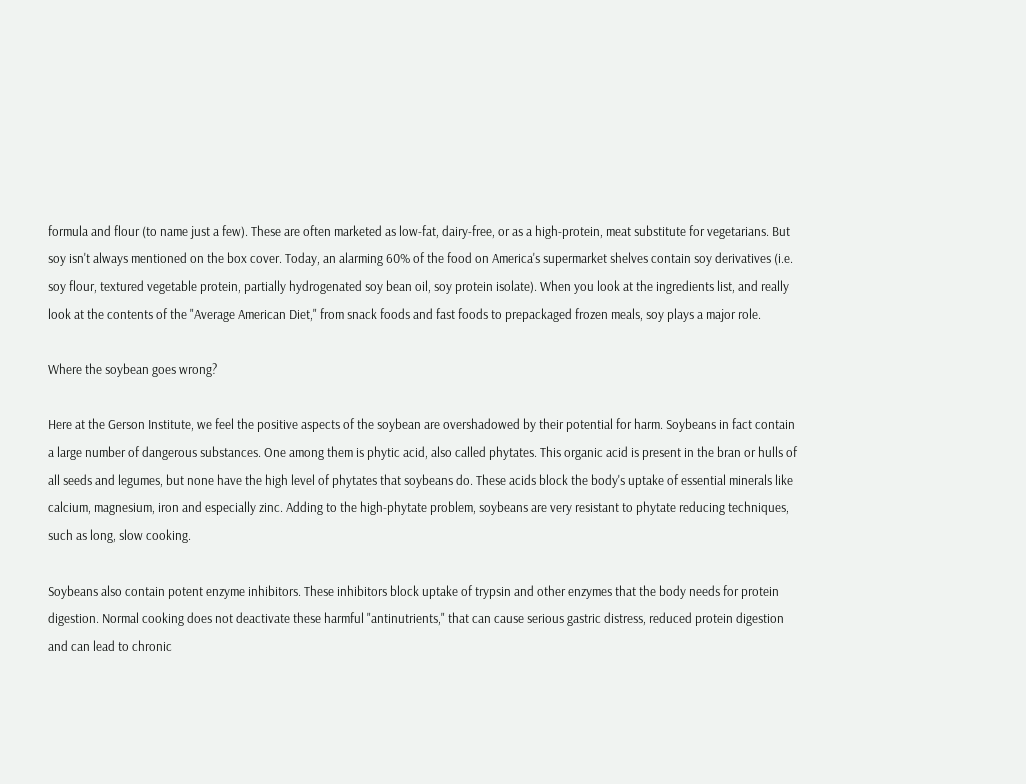formula and flour (to name just a few). These are often marketed as low-fat, dairy-free, or as a high-protein, meat substitute for vegetarians. But soy isn't always mentioned on the box cover. Today, an alarming 60% of the food on America's supermarket shelves contain soy derivatives (i.e. soy flour, textured vegetable protein, partially hydrogenated soy bean oil, soy protein isolate). When you look at the ingredients list, and really look at the contents of the "Average American Diet," from snack foods and fast foods to prepackaged frozen meals, soy plays a major role.

Where the soybean goes wrong?

Here at the Gerson Institute, we feel the positive aspects of the soybean are overshadowed by their potential for harm. Soybeans in fact contain a large number of dangerous substances. One among them is phytic acid, also called phytates. This organic acid is present in the bran or hulls of all seeds and legumes, but none have the high level of phytates that soybeans do. These acids block the body's uptake of essential minerals like calcium, magnesium, iron and especially zinc. Adding to the high-phytate problem, soybeans are very resistant to phytate reducing techniques, such as long, slow cooking.

Soybeans also contain potent enzyme inhibitors. These inhibitors block uptake of trypsin and other enzymes that the body needs for protein digestion. Normal cooking does not deactivate these harmful "antinutrients," that can cause serious gastric distress, reduced protein digestion and can lead to chronic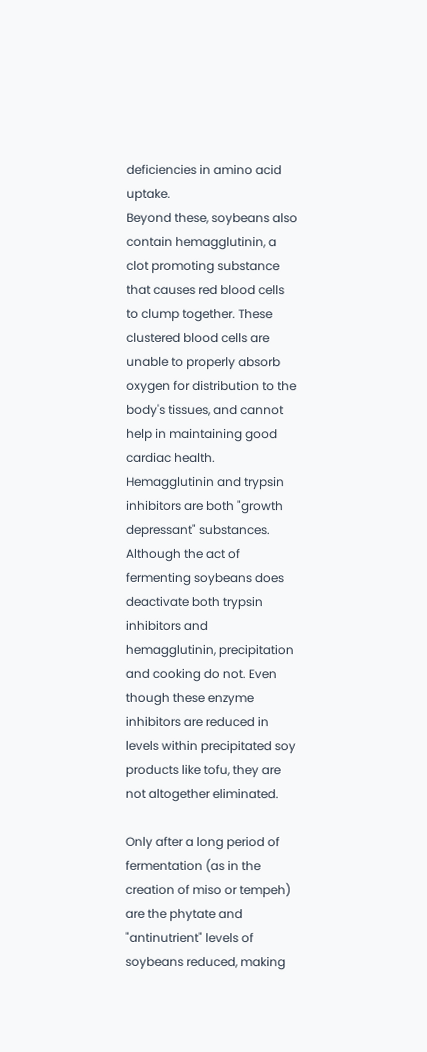deficiencies in amino acid uptake.
Beyond these, soybeans also contain hemagglutinin, a clot promoting substance that causes red blood cells to clump together. These clustered blood cells are unable to properly absorb oxygen for distribution to the body's tissues, and cannot help in maintaining good cardiac health. Hemagglutinin and trypsin inhibitors are both "growth depressant" substances. Although the act of fermenting soybeans does deactivate both trypsin inhibitors and hemagglutinin, precipitation and cooking do not. Even though these enzyme inhibitors are reduced in levels within precipitated soy products like tofu, they are not altogether eliminated.

Only after a long period of fermentation (as in the creation of miso or tempeh) are the phytate and "antinutrient" levels of soybeans reduced, making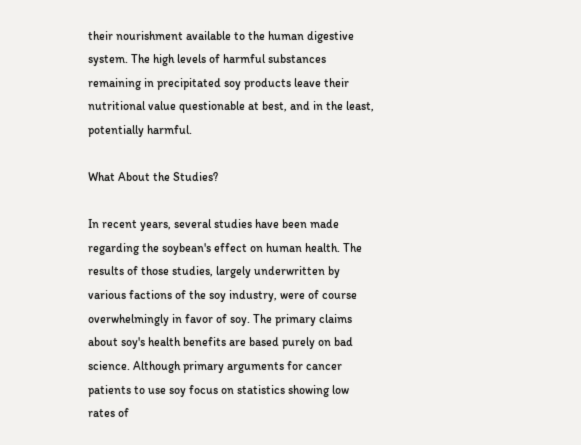their nourishment available to the human digestive system. The high levels of harmful substances remaining in precipitated soy products leave their nutritional value questionable at best, and in the least, potentially harmful.

What About the Studies?

In recent years, several studies have been made regarding the soybean's effect on human health. The results of those studies, largely underwritten by various factions of the soy industry, were of course overwhelmingly in favor of soy. The primary claims about soy's health benefits are based purely on bad science. Although primary arguments for cancer patients to use soy focus on statistics showing low rates of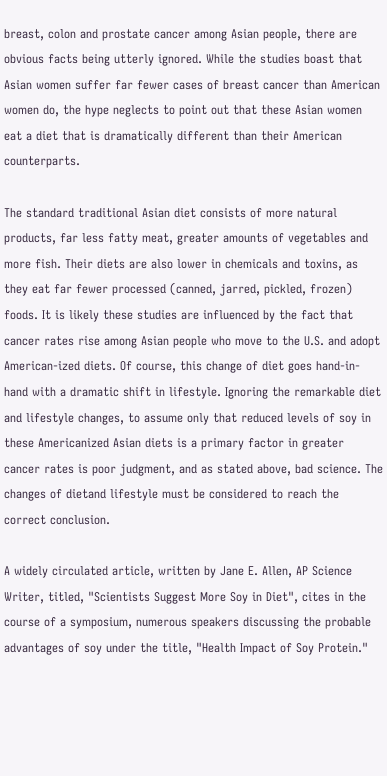breast, colon and prostate cancer among Asian people, there are obvious facts being utterly ignored. While the studies boast that Asian women suffer far fewer cases of breast cancer than American women do, the hype neglects to point out that these Asian women eat a diet that is dramatically different than their American counterparts.

The standard traditional Asian diet consists of more natural products, far less fatty meat, greater amounts of vegetables and more fish. Their diets are also lower in chemicals and toxins, as they eat far fewer processed (canned, jarred, pickled, frozen) foods. It is likely these studies are influenced by the fact that cancer rates rise among Asian people who move to the U.S. and adopt American-ized diets. Of course, this change of diet goes hand-in-hand with a dramatic shift in lifestyle. Ignoring the remarkable diet and lifestyle changes, to assume only that reduced levels of soy in these Americanized Asian diets is a primary factor in greater cancer rates is poor judgment, and as stated above, bad science. The changes of dietand lifestyle must be considered to reach the correct conclusion.

A widely circulated article, written by Jane E. Allen, AP Science Writer, titled, "Scientists Suggest More Soy in Diet", cites in the course of a symposium, numerous speakers discussing the probable advantages of soy under the title, "Health Impact of Soy Protein."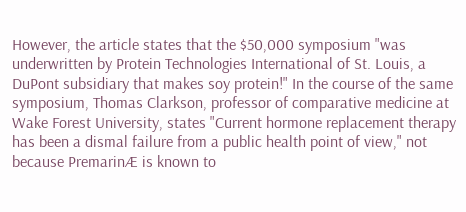However, the article states that the $50,000 symposium "was underwritten by Protein Technologies International of St. Louis, a DuPont subsidiary that makes soy protein!" In the course of the same symposium, Thomas Clarkson, professor of comparative medicine at Wake Forest University, states "Current hormone replacement therapy has been a dismal failure from a public health point of view," not because PremarinÆ is known to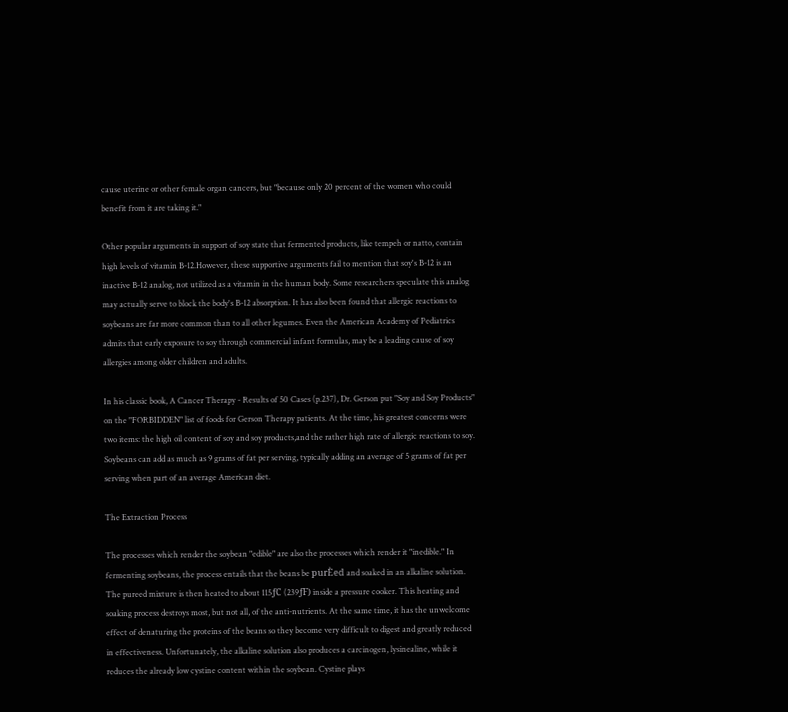cause uterine or other female organ cancers, but "because only 20 percent of the women who could benefit from it are taking it."

Other popular arguments in support of soy state that fermented products, like tempeh or natto, contain high levels of vitamin B-12.However, these supportive arguments fail to mention that soy's B-12 is an inactive B-12 analog, not utilized as a vitamin in the human body. Some researchers speculate this analog may actually serve to block the body's B-12 absorption. It has also been found that allergic reactions to soybeans are far more common than to all other legumes. Even the American Academy of Pediatrics admits that early exposure to soy through commercial infant formulas, may be a leading cause of soy allergies among older children and adults.

In his classic book, A Cancer Therapy - Results of 50 Cases (p.237), Dr. Gerson put "Soy and Soy Products" on the "FORBIDDEN" list of foods for Gerson Therapy patients. At the time, his greatest concerns were two items: the high oil content of soy and soy products,and the rather high rate of allergic reactions to soy. Soybeans can add as much as 9 grams of fat per serving, typically adding an average of 5 grams of fat per serving when part of an average American diet.

The Extraction Process

The processes which render the soybean "edible" are also the processes which render it "inedible." In fermenting soybeans, the process entails that the beans be purÈed and soaked in an alkaline solution. The pureed mixture is then heated to about 115ƒC (239ƒF) inside a pressure cooker. This heating and soaking process destroys most, but not all, of the anti-nutrients. At the same time, it has the unwelcome effect of denaturing the proteins of the beans so they become very difficult to digest and greatly reduced in effectiveness. Unfortunately, the alkaline solution also produces a carcinogen, lysinealine, while it reduces the already low cystine content within the soybean. Cystine plays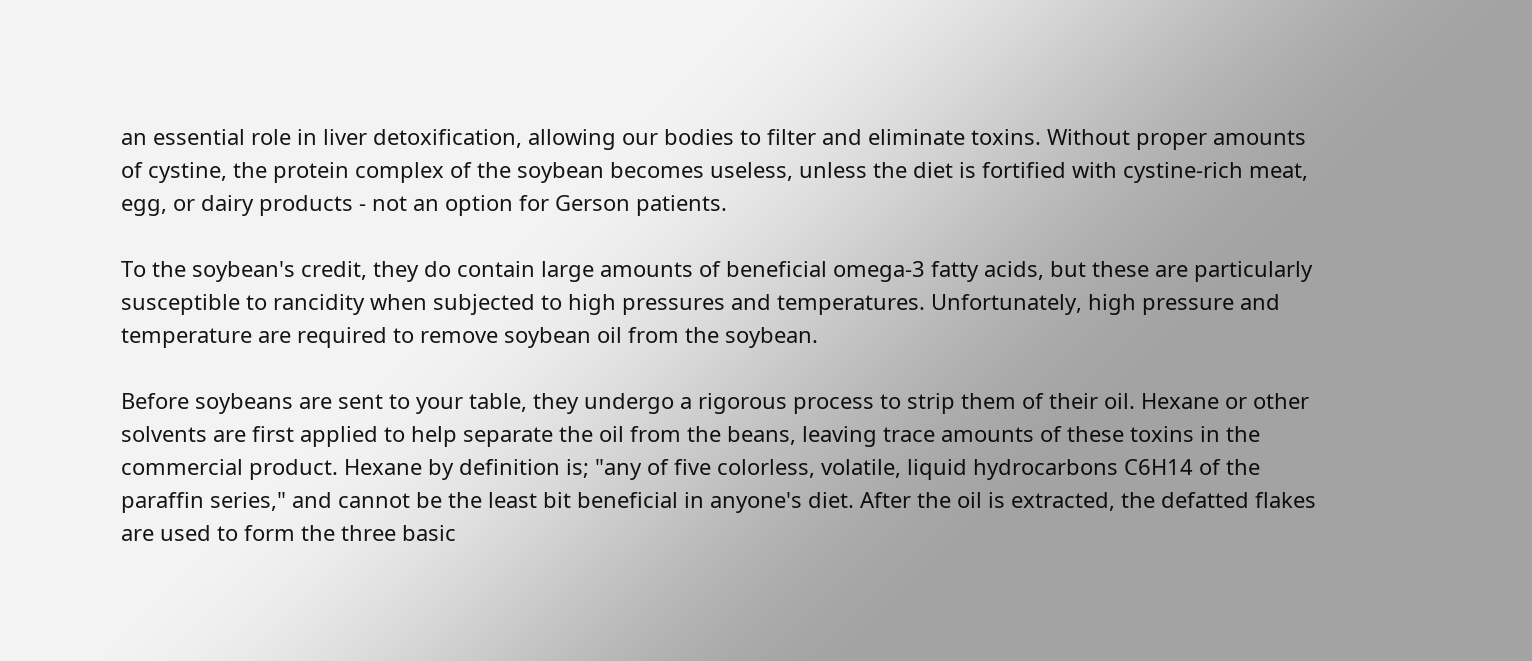an essential role in liver detoxification, allowing our bodies to filter and eliminate toxins. Without proper amounts of cystine, the protein complex of the soybean becomes useless, unless the diet is fortified with cystine-rich meat, egg, or dairy products - not an option for Gerson patients.

To the soybean's credit, they do contain large amounts of beneficial omega-3 fatty acids, but these are particularly susceptible to rancidity when subjected to high pressures and temperatures. Unfortunately, high pressure and temperature are required to remove soybean oil from the soybean.

Before soybeans are sent to your table, they undergo a rigorous process to strip them of their oil. Hexane or other solvents are first applied to help separate the oil from the beans, leaving trace amounts of these toxins in the commercial product. Hexane by definition is; "any of five colorless, volatile, liquid hydrocarbons C6H14 of the paraffin series," and cannot be the least bit beneficial in anyone's diet. After the oil is extracted, the defatted flakes are used to form the three basic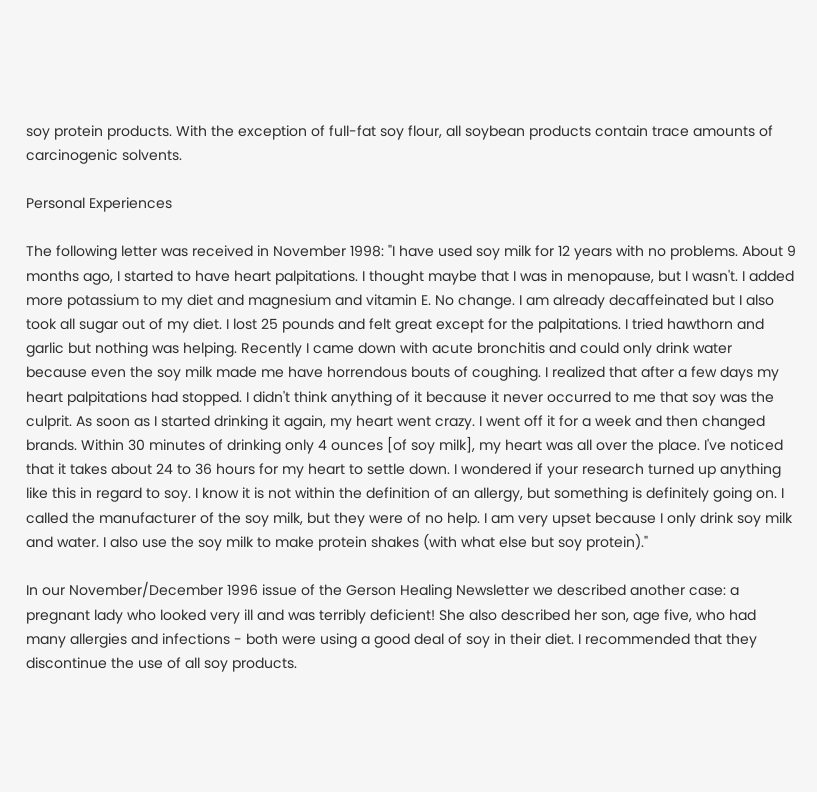soy protein products. With the exception of full-fat soy flour, all soybean products contain trace amounts of carcinogenic solvents.

Personal Experiences

The following letter was received in November 1998: "I have used soy milk for 12 years with no problems. About 9 months ago, I started to have heart palpitations. I thought maybe that I was in menopause, but I wasn't. I added more potassium to my diet and magnesium and vitamin E. No change. I am already decaffeinated but I also took all sugar out of my diet. I lost 25 pounds and felt great except for the palpitations. I tried hawthorn and garlic but nothing was helping. Recently I came down with acute bronchitis and could only drink water because even the soy milk made me have horrendous bouts of coughing. I realized that after a few days my heart palpitations had stopped. I didn't think anything of it because it never occurred to me that soy was the culprit. As soon as I started drinking it again, my heart went crazy. I went off it for a week and then changed brands. Within 30 minutes of drinking only 4 ounces [of soy milk], my heart was all over the place. I've noticed that it takes about 24 to 36 hours for my heart to settle down. I wondered if your research turned up anything like this in regard to soy. I know it is not within the definition of an allergy, but something is definitely going on. I called the manufacturer of the soy milk, but they were of no help. I am very upset because I only drink soy milk and water. I also use the soy milk to make protein shakes (with what else but soy protein)."

In our November/December 1996 issue of the Gerson Healing Newsletter we described another case: a pregnant lady who looked very ill and was terribly deficient! She also described her son, age five, who had many allergies and infections - both were using a good deal of soy in their diet. I recommended that they discontinue the use of all soy products.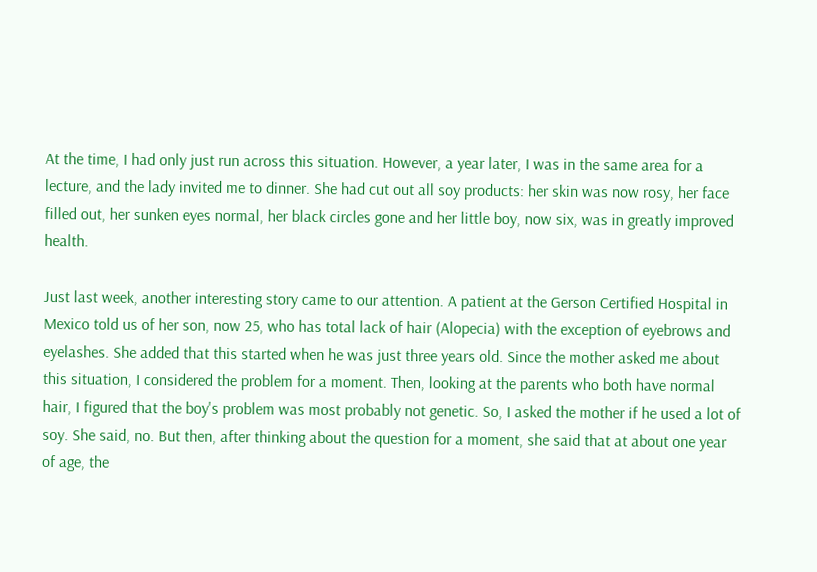At the time, I had only just run across this situation. However, a year later, I was in the same area for a lecture, and the lady invited me to dinner. She had cut out all soy products: her skin was now rosy, her face filled out, her sunken eyes normal, her black circles gone and her little boy, now six, was in greatly improved health.

Just last week, another interesting story came to our attention. A patient at the Gerson Certified Hospital in Mexico told us of her son, now 25, who has total lack of hair (Alopecia) with the exception of eyebrows and eyelashes. She added that this started when he was just three years old. Since the mother asked me about this situation, I considered the problem for a moment. Then, looking at the parents who both have normal hair, I figured that the boy's problem was most probably not genetic. So, I asked the mother if he used a lot of soy. She said, no. But then, after thinking about the question for a moment, she said that at about one year of age, the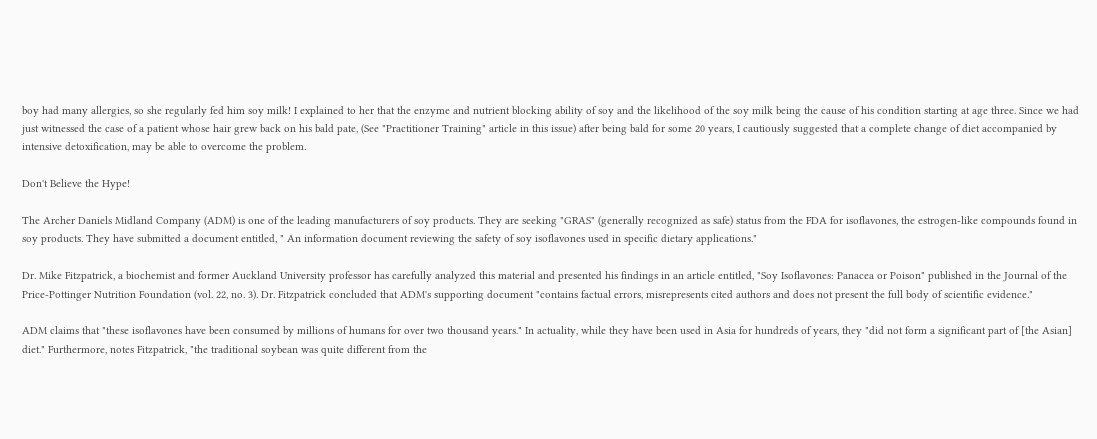boy had many allergies, so she regularly fed him soy milk! I explained to her that the enzyme and nutrient blocking ability of soy and the likelihood of the soy milk being the cause of his condition starting at age three. Since we had just witnessed the case of a patient whose hair grew back on his bald pate, (See "Practitioner Training" article in this issue) after being bald for some 20 years, I cautiously suggested that a complete change of diet accompanied by intensive detoxification, may be able to overcome the problem.

Don't Believe the Hype!

The Archer Daniels Midland Company (ADM) is one of the leading manufacturers of soy products. They are seeking "GRAS" (generally recognized as safe) status from the FDA for isoflavones, the estrogen-like compounds found in soy products. They have submitted a document entitled, " An information document reviewing the safety of soy isoflavones used in specific dietary applications."

Dr. Mike Fitzpatrick, a biochemist and former Auckland University professor has carefully analyzed this material and presented his findings in an article entitled, "Soy Isoflavones: Panacea or Poison" published in the Journal of the Price-Pottinger Nutrition Foundation (vol. 22, no. 3). Dr. Fitzpatrick concluded that ADM's supporting document "contains factual errors, misrepresents cited authors and does not present the full body of scientific evidence."

ADM claims that "these isoflavones have been consumed by millions of humans for over two thousand years." In actuality, while they have been used in Asia for hundreds of years, they "did not form a significant part of [the Asian] diet." Furthermore, notes Fitzpatrick, "the traditional soybean was quite different from the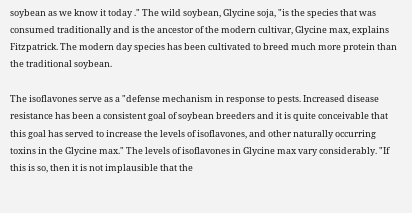soybean as we know it today ." The wild soybean, Glycine soja, "is the species that was consumed traditionally and is the ancestor of the modern cultivar, Glycine max, explains Fitzpatrick. The modern day species has been cultivated to breed much more protein than the traditional soybean.

The isoflavones serve as a "defense mechanism in response to pests. Increased disease resistance has been a consistent goal of soybean breeders and it is quite conceivable that this goal has served to increase the levels of isoflavones, and other naturally occurring toxins in the Glycine max." The levels of isoflavones in Glycine max vary considerably. "If this is so, then it is not implausible that the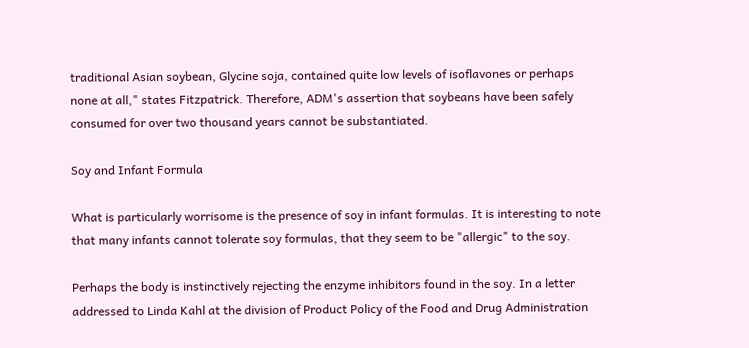traditional Asian soybean, Glycine soja, contained quite low levels of isoflavones or perhaps none at all," states Fitzpatrick. Therefore, ADM's assertion that soybeans have been safely consumed for over two thousand years cannot be substantiated.

Soy and Infant Formula

What is particularly worrisome is the presence of soy in infant formulas. It is interesting to note that many infants cannot tolerate soy formulas, that they seem to be "allergic" to the soy.

Perhaps the body is instinctively rejecting the enzyme inhibitors found in the soy. In a letter addressed to Linda Kahl at the division of Product Policy of the Food and Drug Administration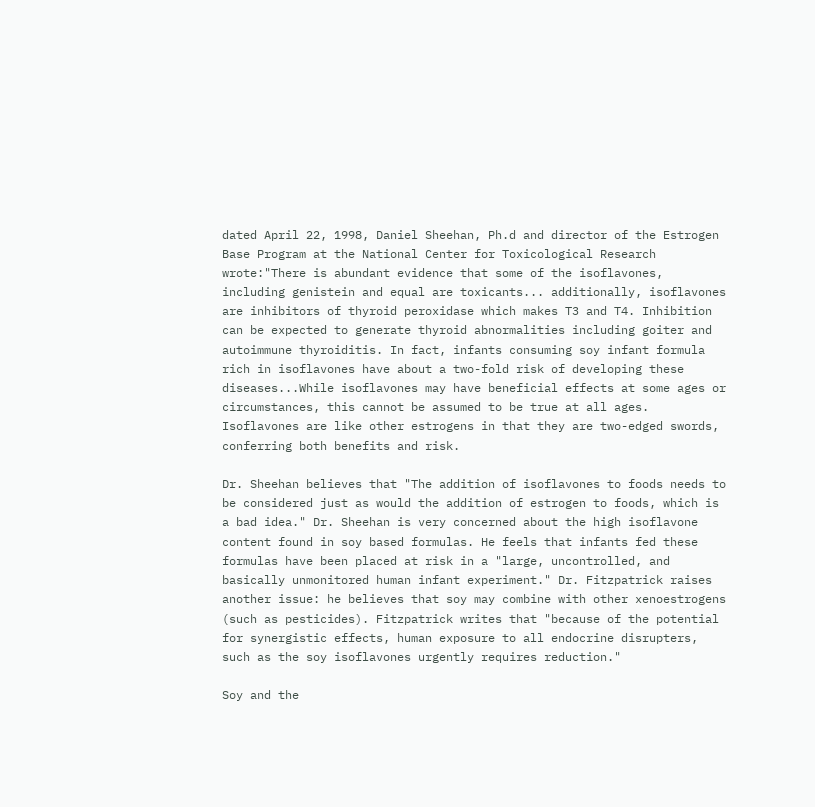dated April 22, 1998, Daniel Sheehan, Ph.d and director of the Estrogen Base Program at the National Center for Toxicological Research wrote:"There is abundant evidence that some of the isoflavones, including genistein and equal are toxicants... additionally, isoflavones are inhibitors of thyroid peroxidase which makes T3 and T4. Inhibition can be expected to generate thyroid abnormalities including goiter and autoimmune thyroiditis. In fact, infants consuming soy infant formula rich in isoflavones have about a two-fold risk of developing these diseases...While isoflavones may have beneficial effects at some ages or circumstances, this cannot be assumed to be true at all ages. Isoflavones are like other estrogens in that they are two-edged swords, conferring both benefits and risk.

Dr. Sheehan believes that "The addition of isoflavones to foods needs to be considered just as would the addition of estrogen to foods, which is a bad idea." Dr. Sheehan is very concerned about the high isoflavone content found in soy based formulas. He feels that infants fed these formulas have been placed at risk in a "large, uncontrolled, and basically unmonitored human infant experiment." Dr. Fitzpatrick raises another issue: he believes that soy may combine with other xenoestrogens (such as pesticides). Fitzpatrick writes that "because of the potential for synergistic effects, human exposure to all endocrine disrupters, such as the soy isoflavones urgently requires reduction."

Soy and the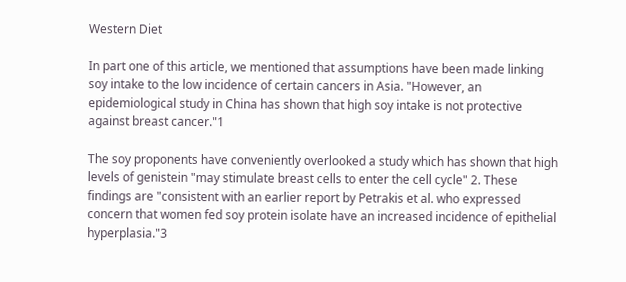Western Diet

In part one of this article, we mentioned that assumptions have been made linking soy intake to the low incidence of certain cancers in Asia. "However, an epidemiological study in China has shown that high soy intake is not protective against breast cancer."1

The soy proponents have conveniently overlooked a study which has shown that high levels of genistein "may stimulate breast cells to enter the cell cycle" 2. These findings are "consistent with an earlier report by Petrakis et al. who expressed concern that women fed soy protein isolate have an increased incidence of epithelial hyperplasia."3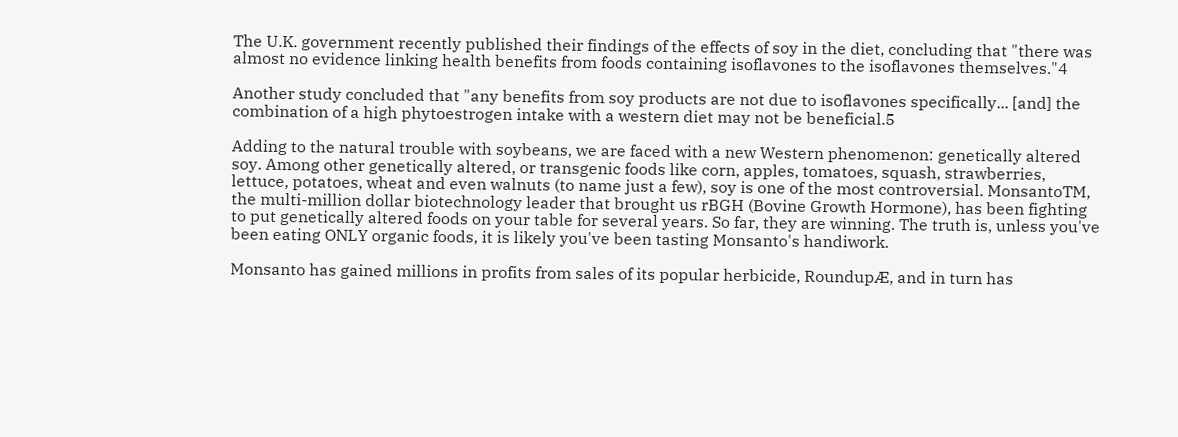The U.K. government recently published their findings of the effects of soy in the diet, concluding that "there was almost no evidence linking health benefits from foods containing isoflavones to the isoflavones themselves."4

Another study concluded that "any benefits from soy products are not due to isoflavones specifically... [and] the combination of a high phytoestrogen intake with a western diet may not be beneficial.5

Adding to the natural trouble with soybeans, we are faced with a new Western phenomenon: genetically altered soy. Among other genetically altered, or transgenic foods like corn, apples, tomatoes, squash, strawberries, lettuce, potatoes, wheat and even walnuts (to name just a few), soy is one of the most controversial. MonsantoTM, the multi-million dollar biotechnology leader that brought us rBGH (Bovine Growth Hormone), has been fighting to put genetically altered foods on your table for several years. So far, they are winning. The truth is, unless you've been eating ONLY organic foods, it is likely you've been tasting Monsanto's handiwork.

Monsanto has gained millions in profits from sales of its popular herbicide, RoundupÆ, and in turn has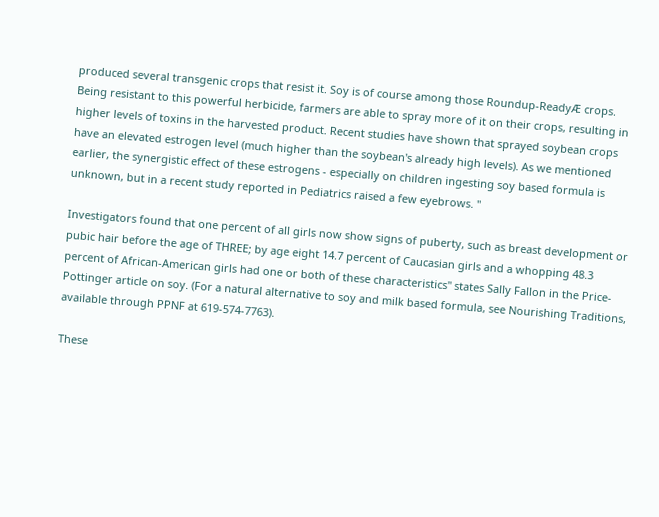produced several transgenic crops that resist it. Soy is of course among those Roundup-ReadyÆ crops. Being resistant to this powerful herbicide, farmers are able to spray more of it on their crops, resulting in higher levels of toxins in the harvested product. Recent studies have shown that sprayed soybean crops have an elevated estrogen level (much higher than the soybean's already high levels). As we mentioned earlier, the synergistic effect of these estrogens - especially on children ingesting soy based formula is unknown, but in a recent study reported in Pediatrics raised a few eyebrows. "

Investigators found that one percent of all girls now show signs of puberty, such as breast development or pubic hair before the age of THREE; by age eight 14.7 percent of Caucasian girls and a whopping 48.3 percent of African-American girls had one or both of these characteristics" states Sally Fallon in the Price-Pottinger article on soy. (For a natural alternative to soy and milk based formula, see Nourishing Traditions, available through PPNF at 619-574-7763).

These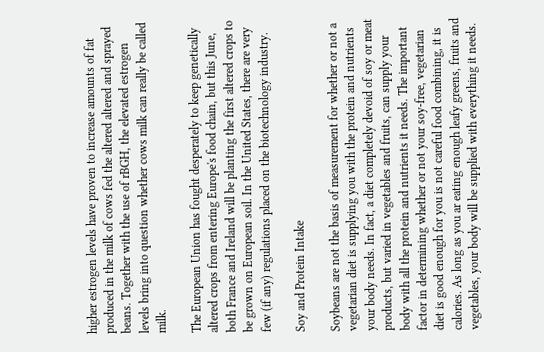higher estrogen levels have proven to increase amounts of fat produced in the milk of cows fed the altered altered and sprayed beans. Together with the use of rBGH, the elevated estrogen levels bring into question whether cows milk can really be called milk.

The European Union has fought desperately to keep genetically altered crops from entering Europe's food chain, but this June, both France and Ireland will be planting the first altered crops to be grown on European soil. In the United States, there are very few (if any) regulations placed on the biotechnology industry.

Soy and Protein Intake

Soybeans are not the basis of measurement for whether or not a vegetarian diet is supplying you with the protein and nutrients your body needs. In fact, a diet completely devoid of soy or meat products, but varied in vegetables and fruits, can supply your body with all the protein and nutrients it needs. The important factor in determining whether or not your soy-free, vegetarian diet is good enough for you is not careful food combining, it is calories. As long as you ar eating enough leafy greens, fruits and vegetables, your body will be supplied with everything it needs.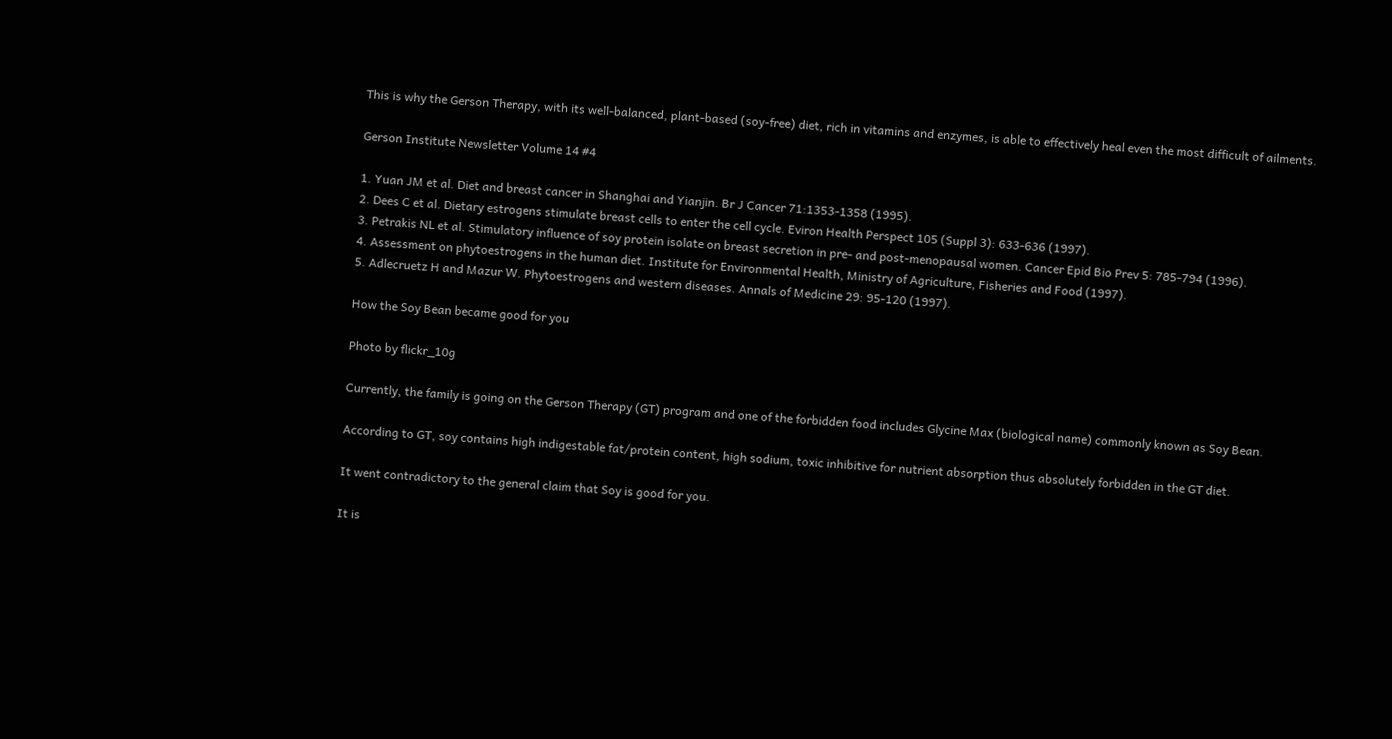This is why the Gerson Therapy, with its well-balanced, plant-based (soy-free) diet, rich in vitamins and enzymes, is able to effectively heal even the most difficult of ailments.

Gerson Institute Newsletter Volume 14 #4

1. Yuan JM et al. Diet and breast cancer in Shanghai and Yianjin. Br J Cancer 71:1353-1358 (1995).
2. Dees C et al. Dietary estrogens stimulate breast cells to enter the cell cycle. Eviron Health Perspect 105 (Suppl 3): 633-636 (1997).
3. Petrakis NL et al. Stimulatory influence of soy protein isolate on breast secretion in pre- and post-menopausal women. Cancer Epid Bio Prev 5: 785-794 (1996).
4. Assessment on phytoestrogens in the human diet. Institute for Environmental Health, Ministry of Agriculture, Fisheries and Food (1997).
5. Adlecruetz H and Mazur W. Phytoestrogens and western diseases. Annals of Medicine 29: 95-120 (1997).

How the Soy Bean became good for you

Photo by flickr_10g

Currently, the family is going on the Gerson Therapy (GT) program and one of the forbidden food includes Glycine Max (biological name) commonly known as Soy Bean.

According to GT, soy contains high indigestable fat/protein content, high sodium, toxic inhibitive for nutrient absorption thus absolutely forbidden in the GT diet.

It went contradictory to the general claim that Soy is good for you.

It is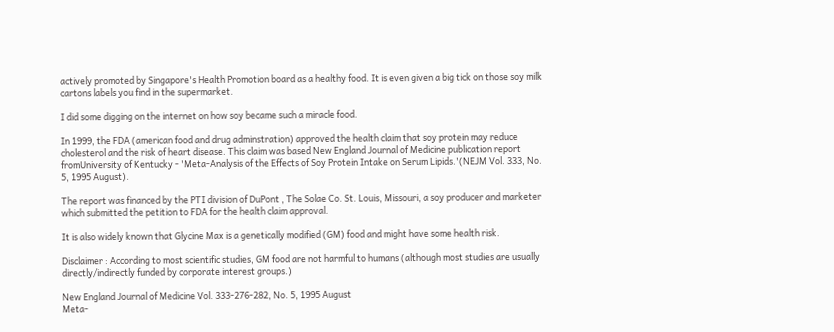actively promoted by Singapore's Health Promotion board as a healthy food. It is even given a big tick on those soy milk cartons labels you find in the supermarket.

I did some digging on the internet on how soy became such a miracle food.

In 1999, the FDA (american food and drug adminstration) approved the health claim that soy protein may reduce cholesterol and the risk of heart disease. This claim was based New England Journal of Medicine publication report fromUniversity of Kentucky - 'Meta-Analysis of the Effects of Soy Protein Intake on Serum Lipids.'(NEJM Vol. 333, No. 5, 1995 August).

The report was financed by the PTI division of DuPont , The Solae Co. St. Louis, Missouri, a soy producer and marketer which submitted the petition to FDA for the health claim approval.

It is also widely known that Glycine Max is a genetically modified (GM) food and might have some health risk.

Disclaimer : According to most scientific studies, GM food are not harmful to humans (although most studies are usually directly/indirectly funded by corporate interest groups.)

New England Journal of Medicine Vol. 333-276-282, No. 5, 1995 August
Meta-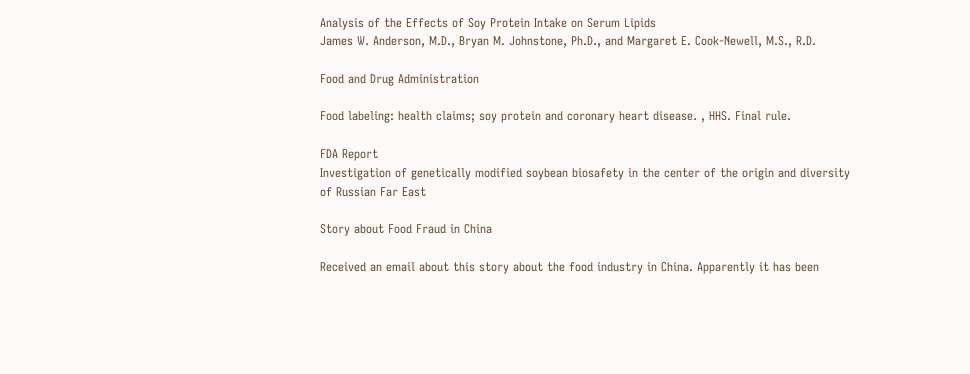Analysis of the Effects of Soy Protein Intake on Serum Lipids
James W. Anderson, M.D., Bryan M. Johnstone, Ph.D., and Margaret E. Cook-Newell, M.S., R.D.

Food and Drug Administration

Food labeling: health claims; soy protein and coronary heart disease. , HHS. Final rule.

FDA Report
Investigation of genetically modified soybean biosafety in the center of the origin and diversity of Russian Far East

Story about Food Fraud in China

Received an email about this story about the food industry in China. Apparently it has been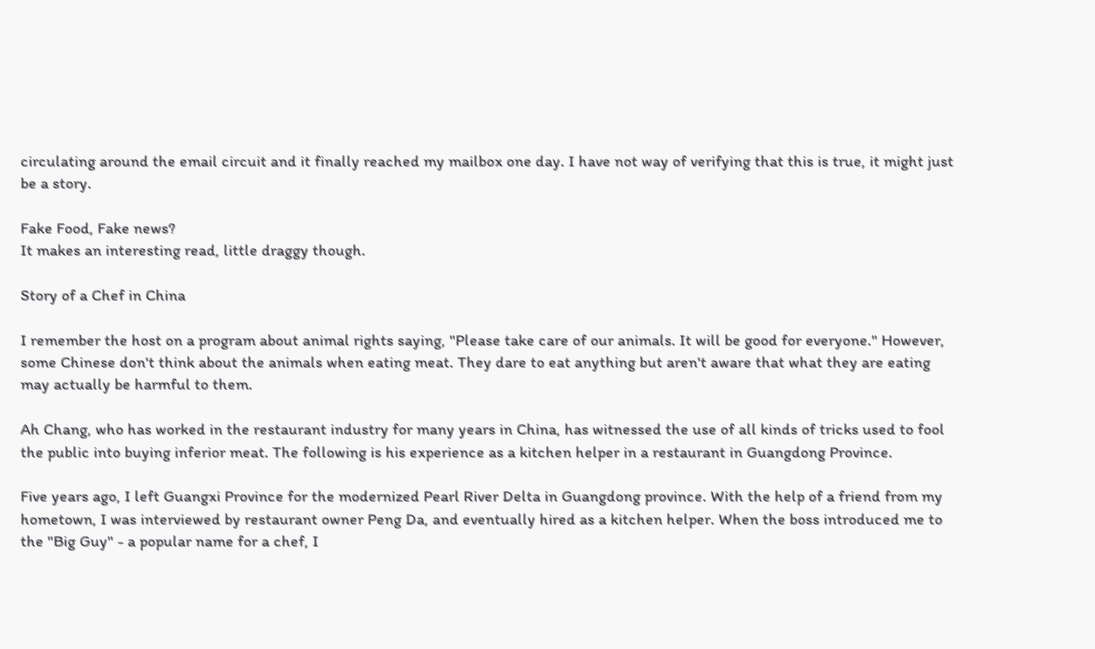circulating around the email circuit and it finally reached my mailbox one day. I have not way of verifying that this is true, it might just be a story.

Fake Food, Fake news?
It makes an interesting read, little draggy though.

Story of a Chef in China

I remember the host on a program about animal rights saying, "Please take care of our animals. It will be good for everyone." However, some Chinese don't think about the animals when eating meat. They dare to eat anything but aren't aware that what they are eating may actually be harmful to them.

Ah Chang, who has worked in the restaurant industry for many years in China, has witnessed the use of all kinds of tricks used to fool the public into buying inferior meat. The following is his experience as a kitchen helper in a restaurant in Guangdong Province.

Five years ago, I left Guangxi Province for the modernized Pearl River Delta in Guangdong province. With the help of a friend from my hometown, I was interviewed by restaurant owner Peng Da, and eventually hired as a kitchen helper. When the boss introduced me to the "Big Guy" - a popular name for a chef, I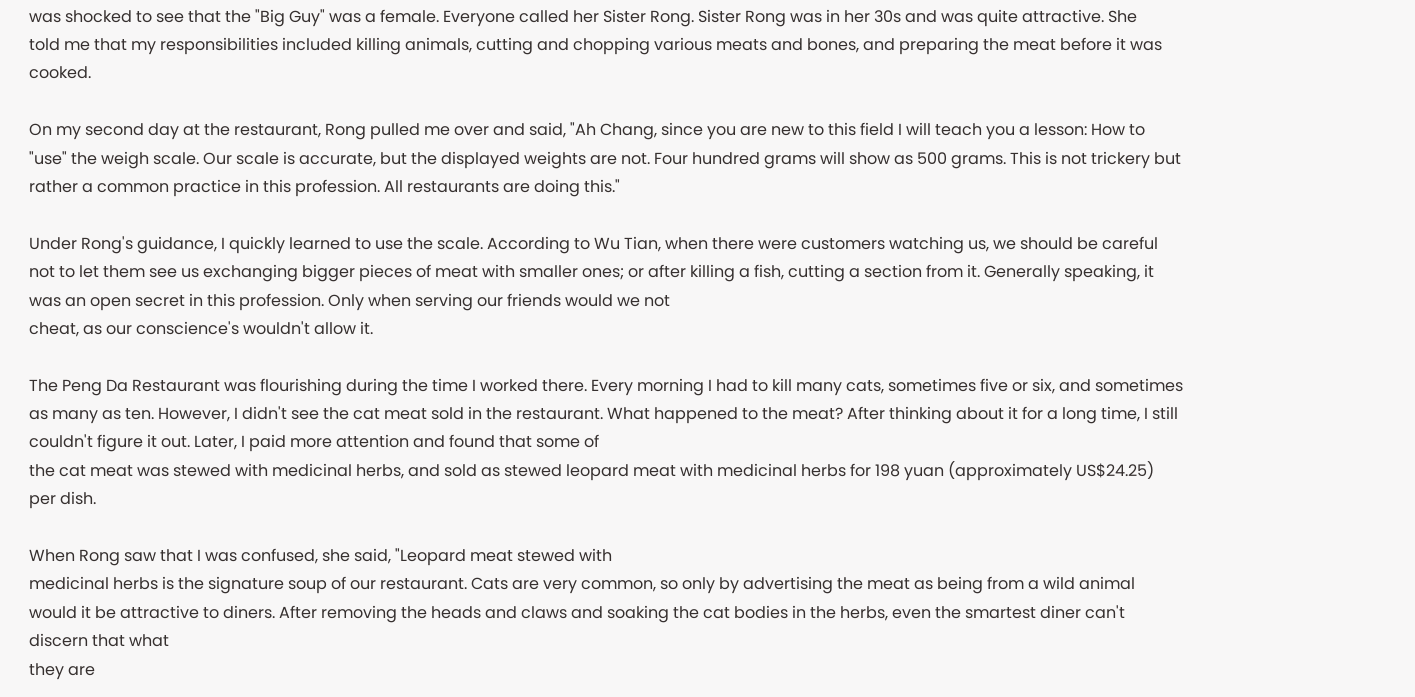was shocked to see that the "Big Guy" was a female. Everyone called her Sister Rong. Sister Rong was in her 30s and was quite attractive. She
told me that my responsibilities included killing animals, cutting and chopping various meats and bones, and preparing the meat before it was cooked.

On my second day at the restaurant, Rong pulled me over and said, "Ah Chang, since you are new to this field I will teach you a lesson: How to "use" the weigh scale. Our scale is accurate, but the displayed weights are not. Four hundred grams will show as 500 grams. This is not trickery but rather a common practice in this profession. All restaurants are doing this."

Under Rong's guidance, I quickly learned to use the scale. According to Wu Tian, when there were customers watching us, we should be careful not to let them see us exchanging bigger pieces of meat with smaller ones; or after killing a fish, cutting a section from it. Generally speaking, it was an open secret in this profession. Only when serving our friends would we not
cheat, as our conscience's wouldn't allow it.

The Peng Da Restaurant was flourishing during the time I worked there. Every morning I had to kill many cats, sometimes five or six, and sometimes as many as ten. However, I didn't see the cat meat sold in the restaurant. What happened to the meat? After thinking about it for a long time, I still couldn't figure it out. Later, I paid more attention and found that some of
the cat meat was stewed with medicinal herbs, and sold as stewed leopard meat with medicinal herbs for 198 yuan (approximately US$24.25) per dish.

When Rong saw that I was confused, she said, "Leopard meat stewed with
medicinal herbs is the signature soup of our restaurant. Cats are very common, so only by advertising the meat as being from a wild animal would it be attractive to diners. After removing the heads and claws and soaking the cat bodies in the herbs, even the smartest diner can't discern that what
they are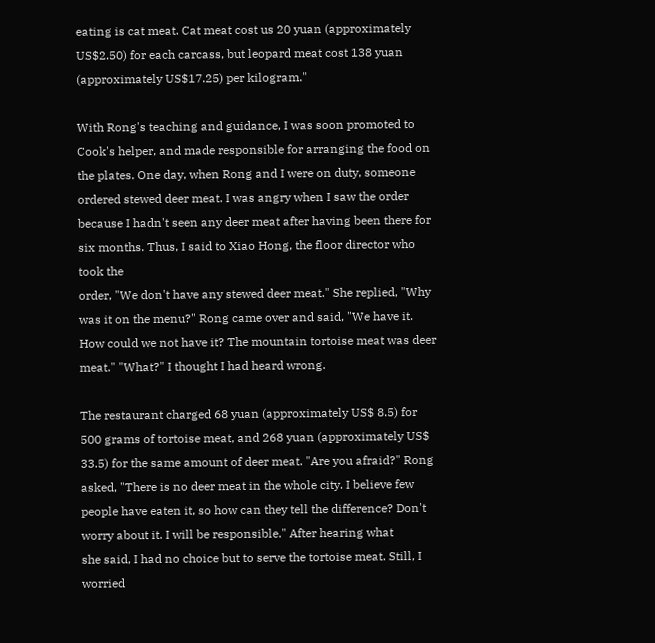eating is cat meat. Cat meat cost us 20 yuan (approximately US$2.50) for each carcass, but leopard meat cost 138 yuan (approximately US$17.25) per kilogram."

With Rong's teaching and guidance, I was soon promoted to Cook's helper, and made responsible for arranging the food on the plates. One day, when Rong and I were on duty, someone ordered stewed deer meat. I was angry when I saw the order because I hadn't seen any deer meat after having been there for six months. Thus, I said to Xiao Hong, the floor director who took the
order, "We don't have any stewed deer meat." She replied, "Why was it on the menu?" Rong came over and said, "We have it. How could we not have it? The mountain tortoise meat was deer meat." "What?" I thought I had heard wrong.

The restaurant charged 68 yuan (approximately US$ 8.5) for 500 grams of tortoise meat, and 268 yuan (approximately US$ 33.5) for the same amount of deer meat. "Are you afraid?" Rong asked, "There is no deer meat in the whole city. I believe few people have eaten it, so how can they tell the difference? Don't worry about it. I will be responsible." After hearing what
she said, I had no choice but to serve the tortoise meat. Still, I worried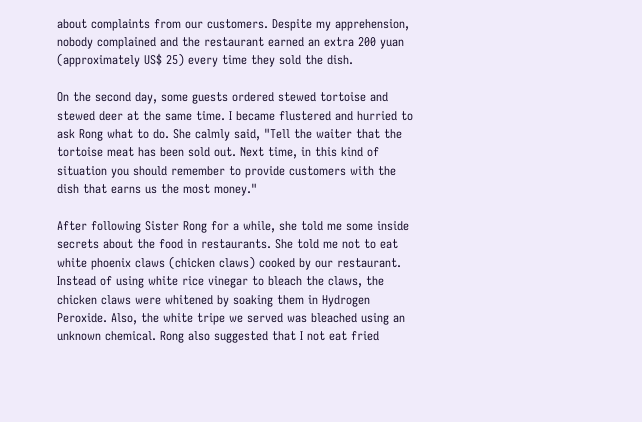about complaints from our customers. Despite my apprehension, nobody complained and the restaurant earned an extra 200 yuan (approximately US$ 25) every time they sold the dish.

On the second day, some guests ordered stewed tortoise and stewed deer at the same time. I became flustered and hurried to ask Rong what to do. She calmly said, "Tell the waiter that the tortoise meat has been sold out. Next time, in this kind of situation you should remember to provide customers with the dish that earns us the most money."

After following Sister Rong for a while, she told me some inside secrets about the food in restaurants. She told me not to eat white phoenix claws (chicken claws) cooked by our restaurant. Instead of using white rice vinegar to bleach the claws, the chicken claws were whitened by soaking them in Hydrogen Peroxide. Also, the white tripe we served was bleached using an unknown chemical. Rong also suggested that I not eat fried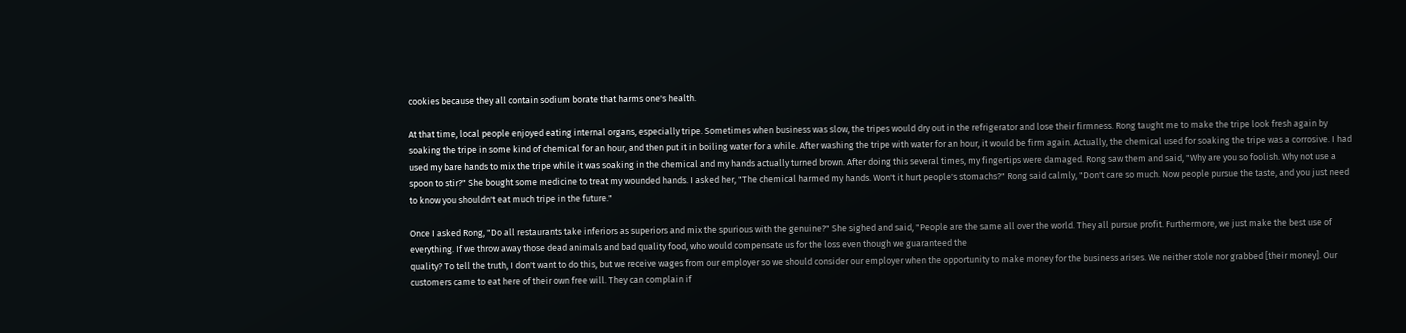cookies because they all contain sodium borate that harms one's health.

At that time, local people enjoyed eating internal organs, especially tripe. Sometimes when business was slow, the tripes would dry out in the refrigerator and lose their firmness. Rong taught me to make the tripe look fresh again by soaking the tripe in some kind of chemical for an hour, and then put it in boiling water for a while. After washing the tripe with water for an hour, it would be firm again. Actually, the chemical used for soaking the tripe was a corrosive. I had used my bare hands to mix the tripe while it was soaking in the chemical and my hands actually turned brown. After doing this several times, my fingertips were damaged. Rong saw them and said, "Why are you so foolish. Why not use a spoon to stir?" She bought some medicine to treat my wounded hands. I asked her, "The chemical harmed my hands. Won't it hurt people's stomachs?" Rong said calmly, "Don't care so much. Now people pursue the taste, and you just need to know you shouldn't eat much tripe in the future."

Once I asked Rong, "Do all restaurants take inferiors as superiors and mix the spurious with the genuine?" She sighed and said, "People are the same all over the world. They all pursue profit. Furthermore, we just make the best use of everything. If we throw away those dead animals and bad quality food, who would compensate us for the loss even though we guaranteed the
quality? To tell the truth, I don't want to do this, but we receive wages from our employer so we should consider our employer when the opportunity to make money for the business arises. We neither stole nor grabbed [their money]. Our customers came to eat here of their own free will. They can complain if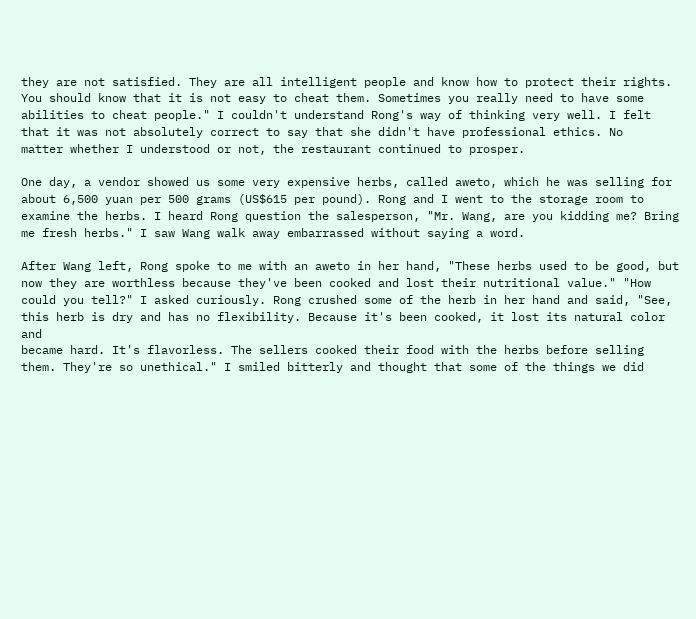they are not satisfied. They are all intelligent people and know how to protect their rights. You should know that it is not easy to cheat them. Sometimes you really need to have some abilities to cheat people." I couldn't understand Rong's way of thinking very well. I felt that it was not absolutely correct to say that she didn't have professional ethics. No
matter whether I understood or not, the restaurant continued to prosper.

One day, a vendor showed us some very expensive herbs, called aweto, which he was selling for about 6,500 yuan per 500 grams (US$615 per pound). Rong and I went to the storage room to examine the herbs. I heard Rong question the salesperson, "Mr. Wang, are you kidding me? Bring me fresh herbs." I saw Wang walk away embarrassed without saying a word.

After Wang left, Rong spoke to me with an aweto in her hand, "These herbs used to be good, but now they are worthless because they've been cooked and lost their nutritional value." "How could you tell?" I asked curiously. Rong crushed some of the herb in her hand and said, "See, this herb is dry and has no flexibility. Because it's been cooked, it lost its natural color and
became hard. It's flavorless. The sellers cooked their food with the herbs before selling them. They're so unethical." I smiled bitterly and thought that some of the things we did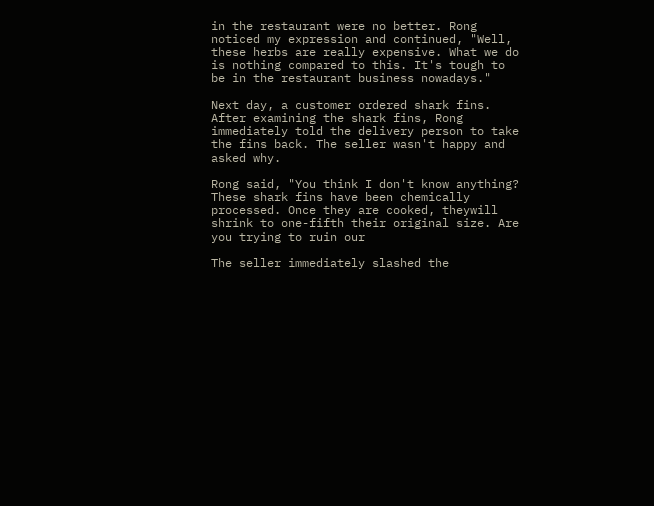in the restaurant were no better. Rong noticed my expression and continued, "Well, these herbs are really expensive. What we do is nothing compared to this. It's tough to be in the restaurant business nowadays."

Next day, a customer ordered shark fins. After examining the shark fins, Rong immediately told the delivery person to take the fins back. The seller wasn't happy and asked why.

Rong said, "You think I don't know anything?
These shark fins have been chemically processed. Once they are cooked, theywill shrink to one-fifth their original size. Are you trying to ruin our

The seller immediately slashed the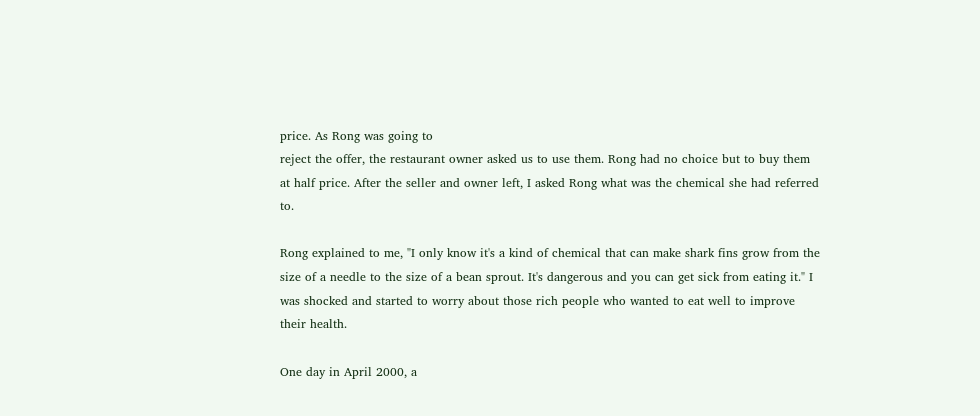price. As Rong was going to
reject the offer, the restaurant owner asked us to use them. Rong had no choice but to buy them at half price. After the seller and owner left, I asked Rong what was the chemical she had referred to.

Rong explained to me, "I only know it's a kind of chemical that can make shark fins grow from the size of a needle to the size of a bean sprout. It's dangerous and you can get sick from eating it." I was shocked and started to worry about those rich people who wanted to eat well to improve their health.

One day in April 2000, a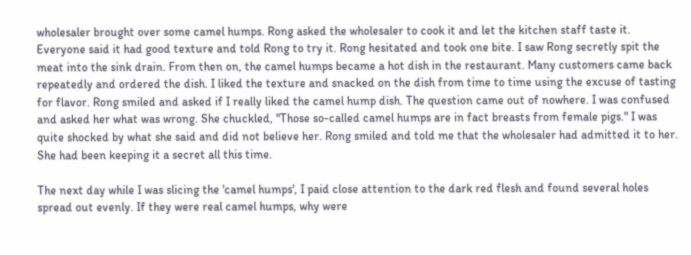wholesaler brought over some camel humps. Rong asked the wholesaler to cook it and let the kitchen staff taste it. Everyone said it had good texture and told Rong to try it. Rong hesitated and took one bite. I saw Rong secretly spit the meat into the sink drain. From then on, the camel humps became a hot dish in the restaurant. Many customers came back repeatedly and ordered the dish. I liked the texture and snacked on the dish from time to time using the excuse of tasting for flavor. Rong smiled and asked if I really liked the camel hump dish. The question came out of nowhere. I was confused and asked her what was wrong. She chuckled, "Those so-called camel humps are in fact breasts from female pigs." I was quite shocked by what she said and did not believe her. Rong smiled and told me that the wholesaler had admitted it to her. She had been keeping it a secret all this time.

The next day while I was slicing the 'camel humps', I paid close attention to the dark red flesh and found several holes spread out evenly. If they were real camel humps, why were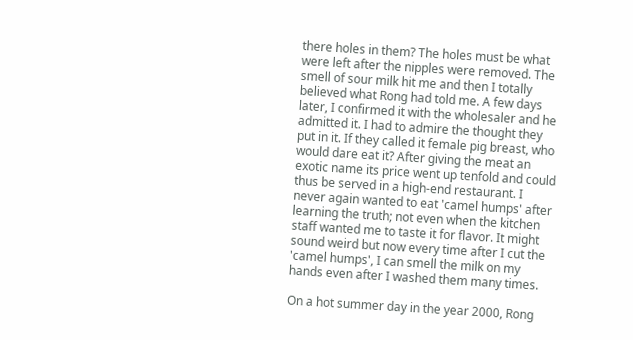there holes in them? The holes must be what were left after the nipples were removed. The smell of sour milk hit me and then I totally believed what Rong had told me. A few days later, I confirmed it with the wholesaler and he admitted it. I had to admire the thought they put in it. If they called it female pig breast, who would dare eat it? After giving the meat an exotic name its price went up tenfold and could thus be served in a high-end restaurant. I never again wanted to eat 'camel humps' after learning the truth; not even when the kitchen staff wanted me to taste it for flavor. It might sound weird but now every time after I cut the 'camel humps', I can smell the milk on my hands even after I washed them many times.

On a hot summer day in the year 2000, Rong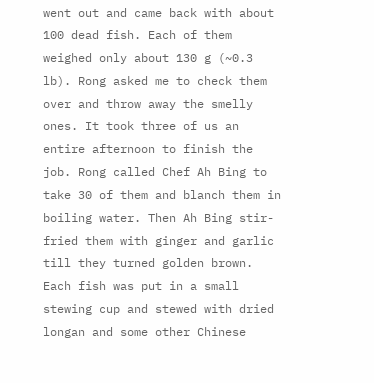went out and came back with about 100 dead fish. Each of them weighed only about 130 g (~0.3 lb). Rong asked me to check them over and throw away the smelly ones. It took three of us an entire afternoon to finish the job. Rong called Chef Ah Bing to take 30 of them and blanch them in boiling water. Then Ah Bing stir-fried them with ginger and garlic till they turned golden brown. Each fish was put in a small stewing cup and stewed with dried longan and some other Chinese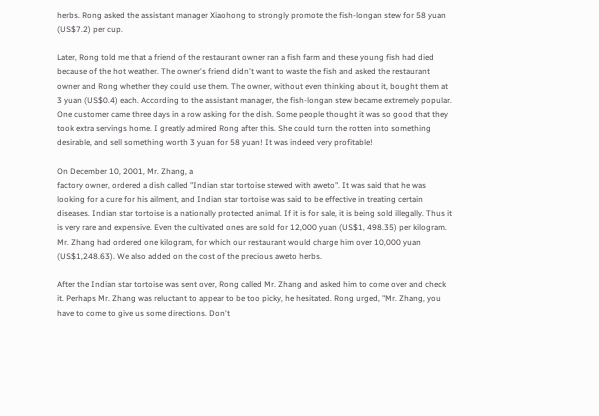herbs. Rong asked the assistant manager Xiaohong to strongly promote the fish-longan stew for 58 yuan (US$7.2) per cup.

Later, Rong told me that a friend of the restaurant owner ran a fish farm and these young fish had died because of the hot weather. The owner's friend didn't want to waste the fish and asked the restaurant owner and Rong whether they could use them. The owner, without even thinking about it, bought them at 3 yuan (US$0.4) each. According to the assistant manager, the fish-longan stew became extremely popular. One customer came three days in a row asking for the dish. Some people thought it was so good that they took extra servings home. I greatly admired Rong after this. She could turn the rotten into something desirable, and sell something worth 3 yuan for 58 yuan! It was indeed very profitable!

On December 10, 2001, Mr. Zhang, a
factory owner, ordered a dish called "Indian star tortoise stewed with aweto". It was said that he was looking for a cure for his ailment, and Indian star tortoise was said to be effective in treating certain diseases. Indian star tortoise is a nationally protected animal. If it is for sale, it is being sold illegally. Thus it is very rare and expensive. Even the cultivated ones are sold for 12,000 yuan (US$1, 498.35) per kilogram. Mr. Zhang had ordered one kilogram, for which our restaurant would charge him over 10,000 yuan (US$1,248.63). We also added on the cost of the precious aweto herbs.

After the Indian star tortoise was sent over, Rong called Mr. Zhang and asked him to come over and check it. Perhaps Mr. Zhang was reluctant to appear to be too picky, he hesitated. Rong urged, "Mr. Zhang, you have to come to give us some directions. Don't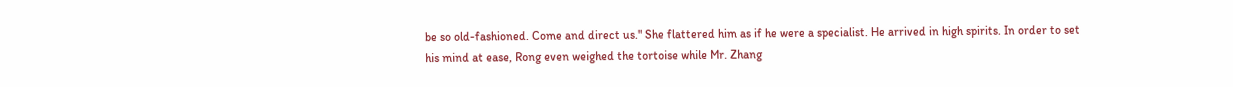be so old-fashioned. Come and direct us." She flattered him as if he were a specialist. He arrived in high spirits. In order to set his mind at ease, Rong even weighed the tortoise while Mr. Zhang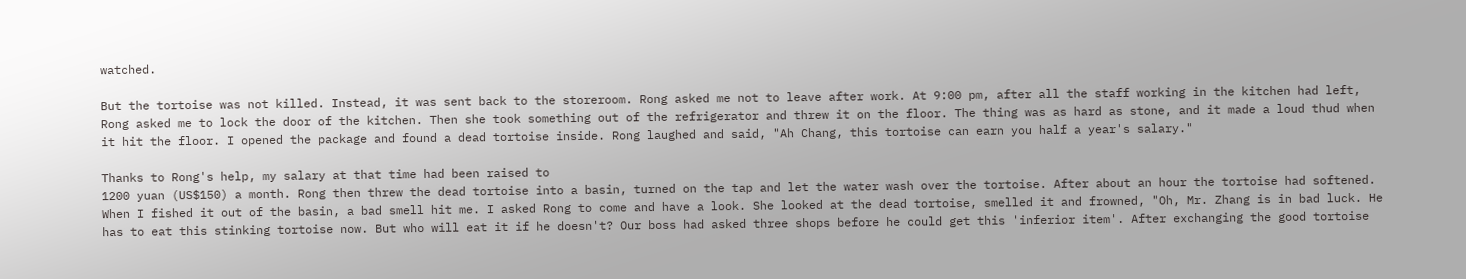watched.

But the tortoise was not killed. Instead, it was sent back to the storeroom. Rong asked me not to leave after work. At 9:00 pm, after all the staff working in the kitchen had left, Rong asked me to lock the door of the kitchen. Then she took something out of the refrigerator and threw it on the floor. The thing was as hard as stone, and it made a loud thud when it hit the floor. I opened the package and found a dead tortoise inside. Rong laughed and said, "Ah Chang, this tortoise can earn you half a year's salary."

Thanks to Rong's help, my salary at that time had been raised to
1200 yuan (US$150) a month. Rong then threw the dead tortoise into a basin, turned on the tap and let the water wash over the tortoise. After about an hour the tortoise had softened. When I fished it out of the basin, a bad smell hit me. I asked Rong to come and have a look. She looked at the dead tortoise, smelled it and frowned, "Oh, Mr. Zhang is in bad luck. He has to eat this stinking tortoise now. But who will eat it if he doesn't? Our boss had asked three shops before he could get this 'inferior item'. After exchanging the good tortoise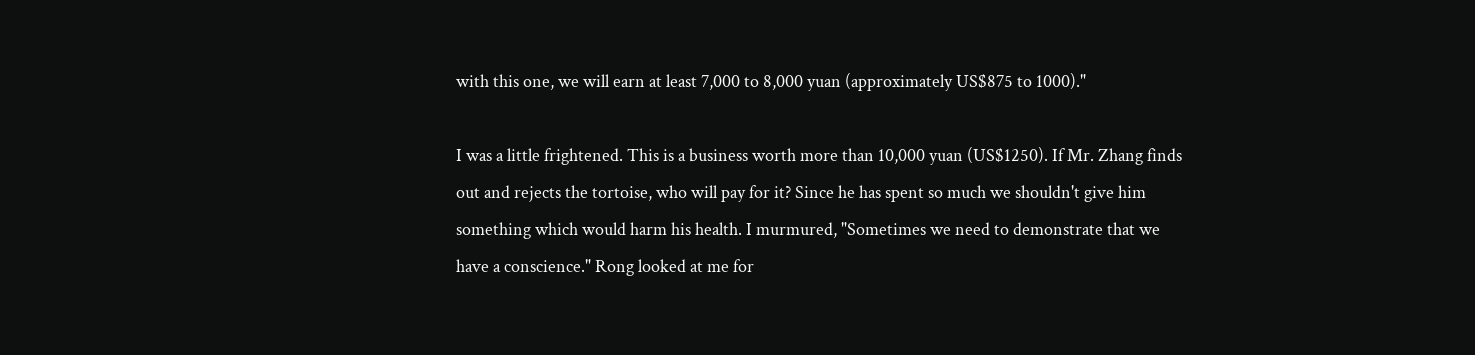with this one, we will earn at least 7,000 to 8,000 yuan (approximately US$875 to 1000)."

I was a little frightened. This is a business worth more than 10,000 yuan (US$1250). If Mr. Zhang finds out and rejects the tortoise, who will pay for it? Since he has spent so much we shouldn't give him something which would harm his health. I murmured, "Sometimes we need to demonstrate that we have a conscience." Rong looked at me for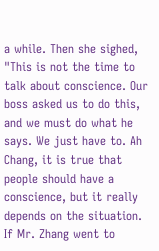a while. Then she sighed, "This is not the time to talk about conscience. Our boss asked us to do this, and we must do what he says. We just have to. Ah Chang, it is true that people should have a conscience, but it really depends on the situation. If Mr. Zhang went to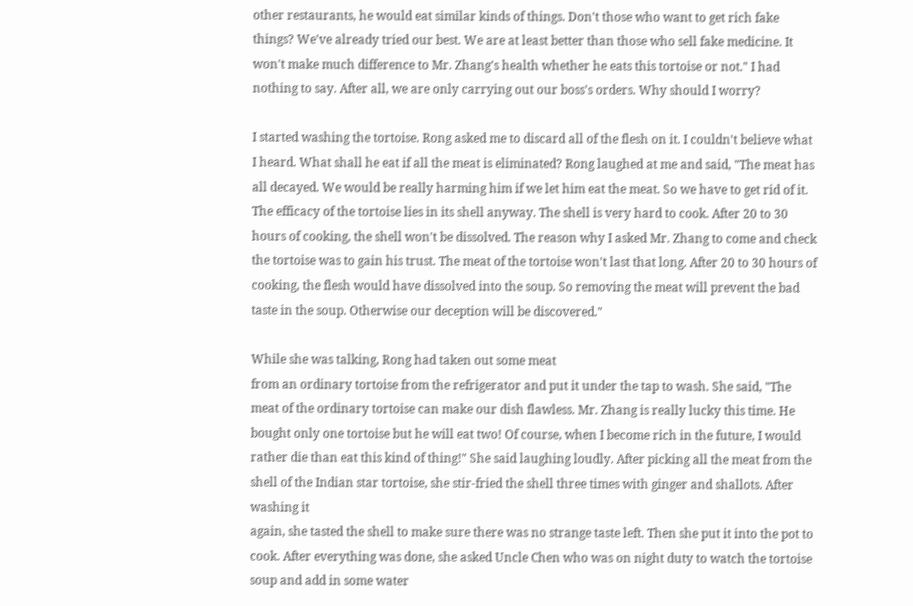other restaurants, he would eat similar kinds of things. Don't those who want to get rich fake things? We've already tried our best. We are at least better than those who sell fake medicine. It won't make much difference to Mr. Zhang's health whether he eats this tortoise or not." I had nothing to say. After all, we are only carrying out our boss's orders. Why should I worry?

I started washing the tortoise. Rong asked me to discard all of the flesh on it. I couldn't believe what I heard. What shall he eat if all the meat is eliminated? Rong laughed at me and said, "The meat has all decayed. We would be really harming him if we let him eat the meat. So we have to get rid of it. The efficacy of the tortoise lies in its shell anyway. The shell is very hard to cook. After 20 to 30 hours of cooking, the shell won't be dissolved. The reason why I asked Mr. Zhang to come and check the tortoise was to gain his trust. The meat of the tortoise won't last that long. After 20 to 30 hours of cooking, the flesh would have dissolved into the soup. So removing the meat will prevent the bad taste in the soup. Otherwise our deception will be discovered."

While she was talking, Rong had taken out some meat
from an ordinary tortoise from the refrigerator and put it under the tap to wash. She said, "The meat of the ordinary tortoise can make our dish flawless. Mr. Zhang is really lucky this time. He bought only one tortoise but he will eat two! Of course, when I become rich in the future, I would rather die than eat this kind of thing!" She said laughing loudly. After picking all the meat from the shell of the Indian star tortoise, she stir-fried the shell three times with ginger and shallots. After washing it
again, she tasted the shell to make sure there was no strange taste left. Then she put it into the pot to cook. After everything was done, she asked Uncle Chen who was on night duty to watch the tortoise soup and add in some water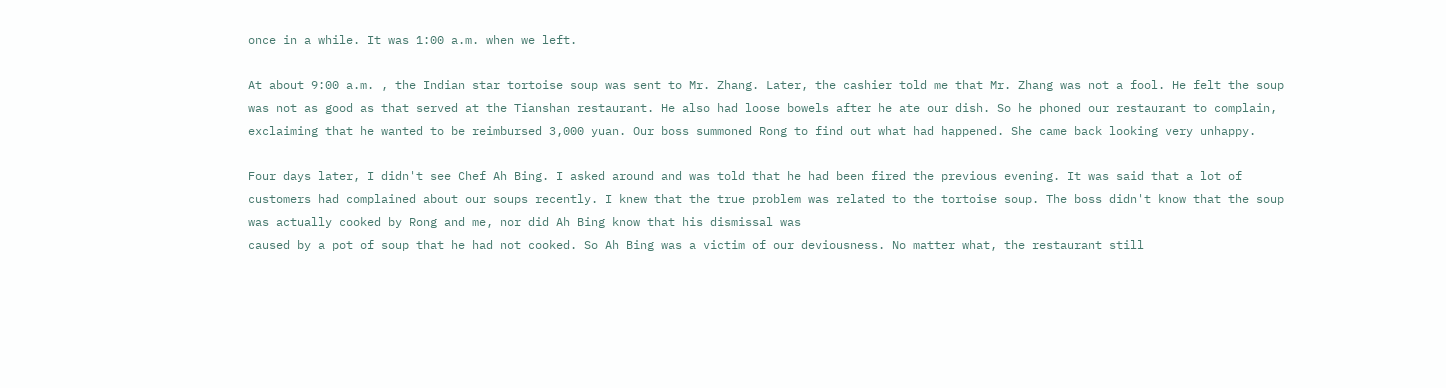once in a while. It was 1:00 a.m. when we left.

At about 9:00 a.m. , the Indian star tortoise soup was sent to Mr. Zhang. Later, the cashier told me that Mr. Zhang was not a fool. He felt the soup was not as good as that served at the Tianshan restaurant. He also had loose bowels after he ate our dish. So he phoned our restaurant to complain, exclaiming that he wanted to be reimbursed 3,000 yuan. Our boss summoned Rong to find out what had happened. She came back looking very unhappy.

Four days later, I didn't see Chef Ah Bing. I asked around and was told that he had been fired the previous evening. It was said that a lot of customers had complained about our soups recently. I knew that the true problem was related to the tortoise soup. The boss didn't know that the soup was actually cooked by Rong and me, nor did Ah Bing know that his dismissal was
caused by a pot of soup that he had not cooked. So Ah Bing was a victim of our deviousness. No matter what, the restaurant still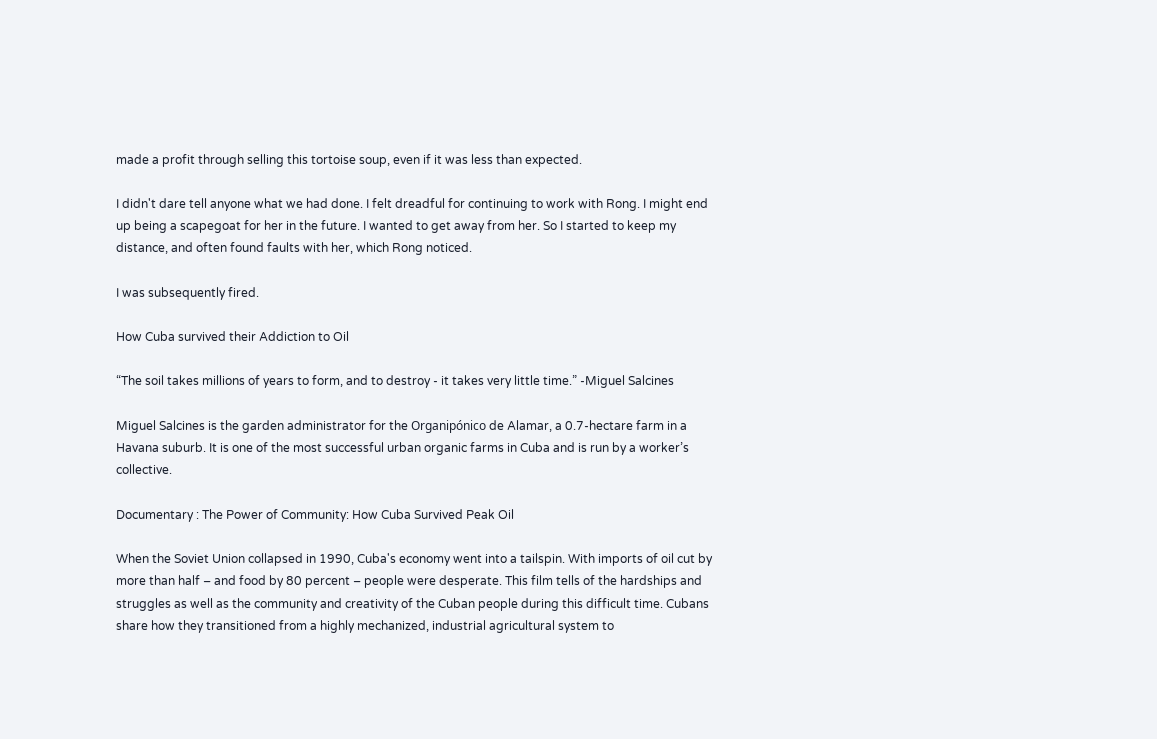made a profit through selling this tortoise soup, even if it was less than expected.

I didn't dare tell anyone what we had done. I felt dreadful for continuing to work with Rong. I might end up being a scapegoat for her in the future. I wanted to get away from her. So I started to keep my distance, and often found faults with her, which Rong noticed.

I was subsequently fired.

How Cuba survived their Addiction to Oil

“The soil takes millions of years to form, and to destroy - it takes very little time.” -Miguel Salcines

Miguel Salcines is the garden administrator for the Organipónico de Alamar, a 0.7-hectare farm in a Havana suburb. It is one of the most successful urban organic farms in Cuba and is run by a worker’s collective.

Documentary : The Power of Community: How Cuba Survived Peak Oil

When the Soviet Union collapsed in 1990, Cuba's economy went into a tailspin. With imports of oil cut by more than half – and food by 80 percent – people were desperate. This film tells of the hardships and struggles as well as the community and creativity of the Cuban people during this difficult time. Cubans share how they transitioned from a highly mechanized, industrial agricultural system to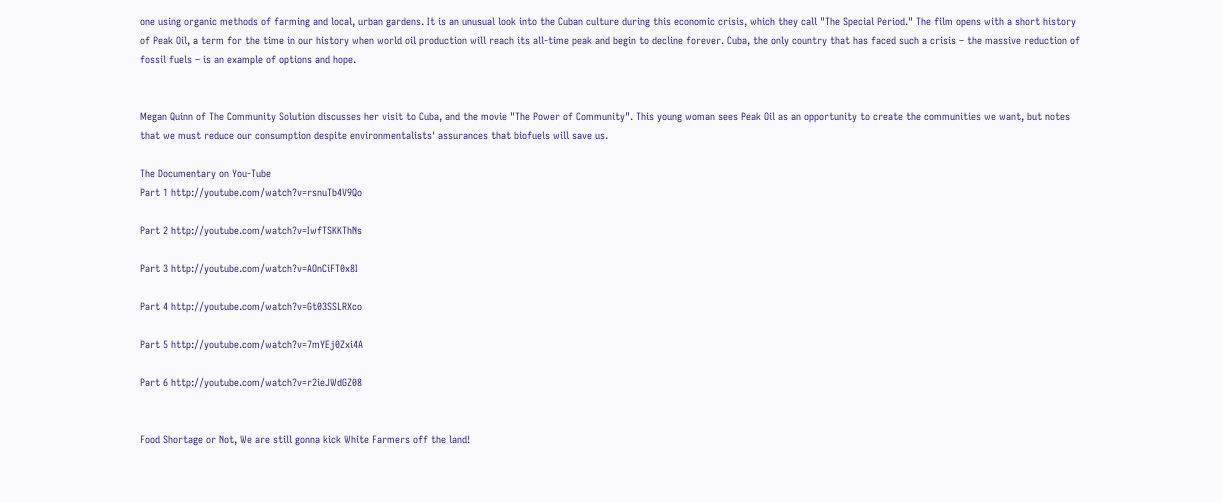one using organic methods of farming and local, urban gardens. It is an unusual look into the Cuban culture during this economic crisis, which they call "The Special Period." The film opens with a short history of Peak Oil, a term for the time in our history when world oil production will reach its all-time peak and begin to decline forever. Cuba, the only country that has faced such a crisis – the massive reduction of fossil fuels – is an example of options and hope.


Megan Quinn of The Community Solution discusses her visit to Cuba, and the movie "The Power of Community". This young woman sees Peak Oil as an opportunity to create the communities we want, but notes that we must reduce our consumption despite environmentalists' assurances that biofuels will save us.

The Documentary on You-Tube
Part 1 http://youtube.com/watch?v=rsnuTb4V9Qo

Part 2 http://youtube.com/watch?v=IwfTSKKThNs

Part 3 http://youtube.com/watch?v=AOnCiFT0x8I

Part 4 http://youtube.com/watch?v=Gt03SSLRXco

Part 5 http://youtube.com/watch?v=7mYEj0Zxi4A

Part 6 http://youtube.com/watch?v=r2ieJWdGZ08


Food Shortage or Not, We are still gonna kick White Farmers off the land!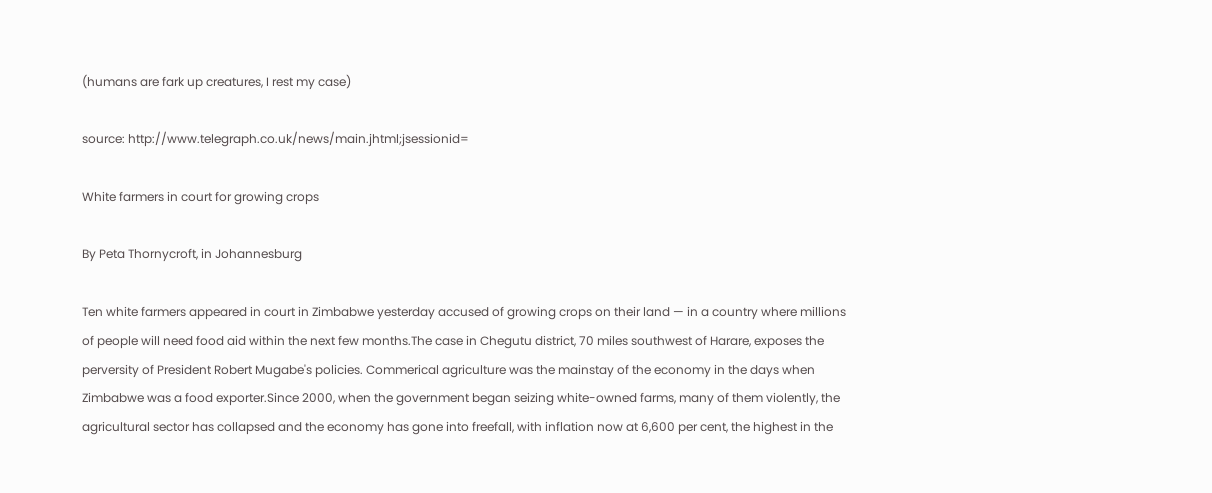(humans are fark up creatures, I rest my case)

source: http://www.telegraph.co.uk/news/main.jhtml;jsessionid=

White farmers in court for growing crops

By Peta Thornycroft, in Johannesburg

Ten white farmers appeared in court in Zimbabwe yesterday accused of growing crops on their land — in a country where millions of people will need food aid within the next few months.The case in Chegutu district, 70 miles southwest of Harare, exposes the perversity of President Robert Mugabe's policies. Commerical agriculture was the mainstay of the economy in the days when Zimbabwe was a food exporter.Since 2000, when the government began seizing white-owned farms, many of them violently, the agricultural sector has collapsed and the economy has gone into freefall, with inflation now at 6,600 per cent, the highest in the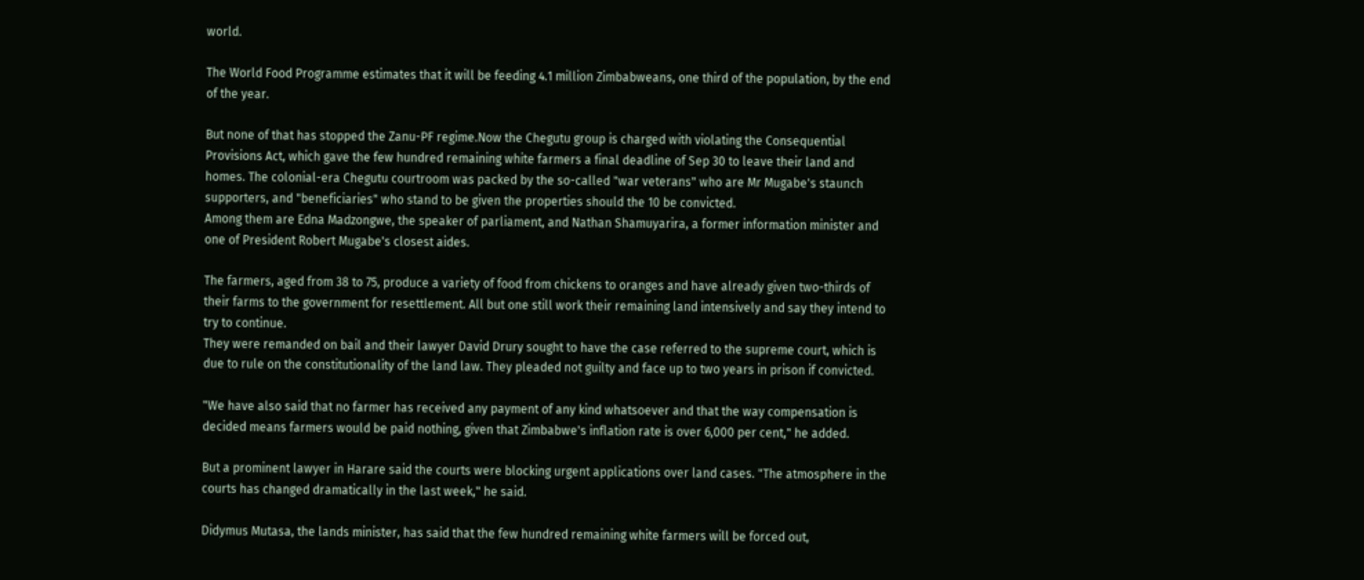world.

The World Food Programme estimates that it will be feeding 4.1 million Zimbabweans, one third of the population, by the end of the year.

But none of that has stopped the Zanu-PF regime.Now the Chegutu group is charged with violating the Consequential Provisions Act, which gave the few hundred remaining white farmers a final deadline of Sep 30 to leave their land and homes. The colonial-era Chegutu courtroom was packed by the so-called "war veterans" who are Mr Mugabe's staunch supporters, and "beneficiaries" who stand to be given the properties should the 10 be convicted.
Among them are Edna Madzongwe, the speaker of parliament, and Nathan Shamuyarira, a former information minister and one of President Robert Mugabe's closest aides.

The farmers, aged from 38 to 75, produce a variety of food from chickens to oranges and have already given two-thirds of their farms to the government for resettlement. All but one still work their remaining land intensively and say they intend to try to continue.
They were remanded on bail and their lawyer David Drury sought to have the case referred to the supreme court, which is due to rule on the constitutionality of the land law. They pleaded not guilty and face up to two years in prison if convicted.

"We have also said that no farmer has received any payment of any kind whatsoever and that the way compensation is decided means farmers would be paid nothing, given that Zimbabwe's inflation rate is over 6,000 per cent," he added.

But a prominent lawyer in Harare said the courts were blocking urgent applications over land cases. "The atmosphere in the courts has changed dramatically in the last week," he said.

Didymus Mutasa, the lands minister, has said that the few hundred remaining white farmers will be forced out,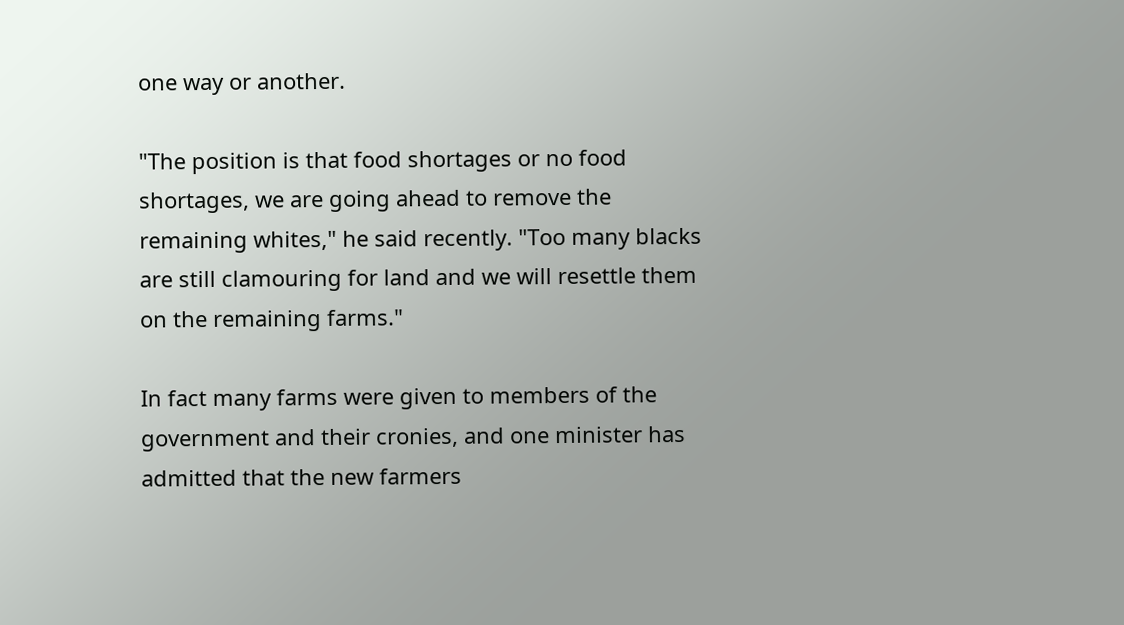one way or another.

"The position is that food shortages or no food shortages, we are going ahead to remove the remaining whites," he said recently. "Too many blacks are still clamouring for land and we will resettle them on the remaining farms."

In fact many farms were given to members of the government and their cronies, and one minister has admitted that the new farmers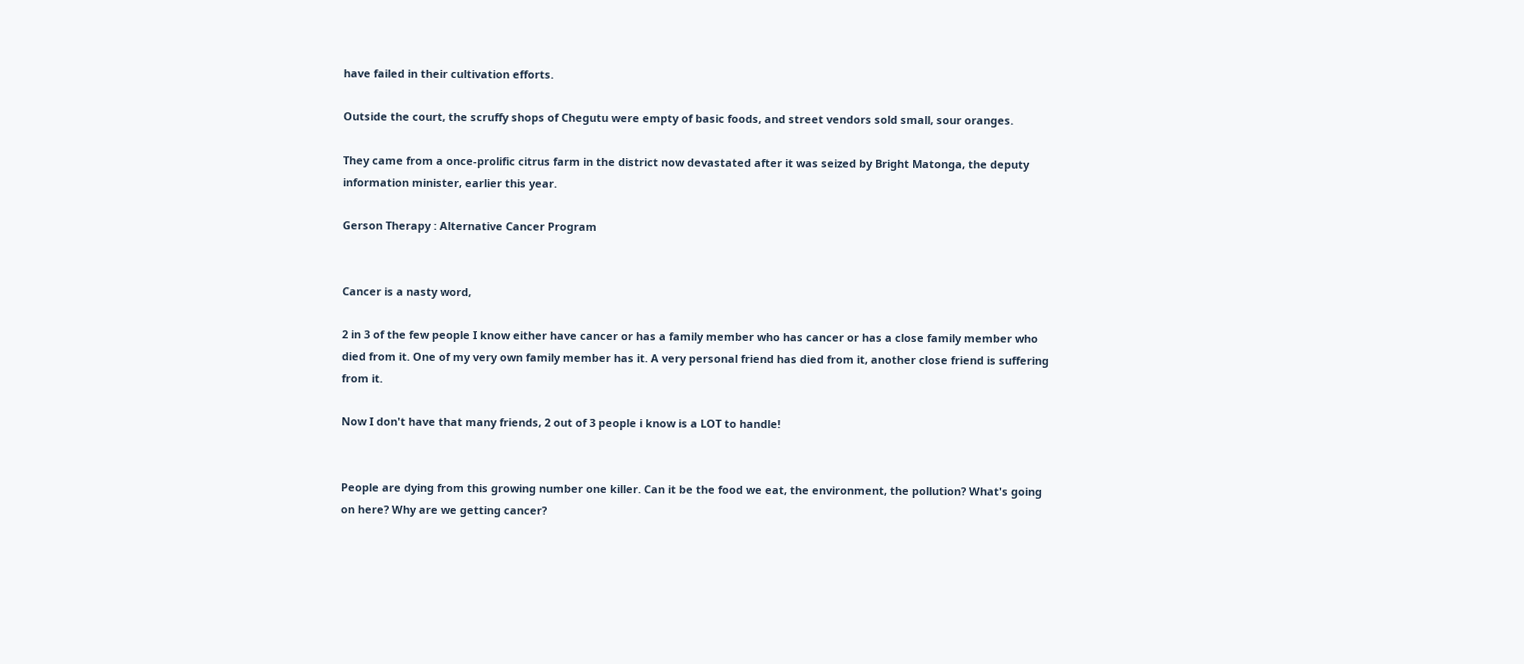have failed in their cultivation efforts.

Outside the court, the scruffy shops of Chegutu were empty of basic foods, and street vendors sold small, sour oranges.

They came from a once-prolific citrus farm in the district now devastated after it was seized by Bright Matonga, the deputy information minister, earlier this year.

Gerson Therapy : Alternative Cancer Program


Cancer is a nasty word,

2 in 3 of the few people I know either have cancer or has a family member who has cancer or has a close family member who died from it. One of my very own family member has it. A very personal friend has died from it, another close friend is suffering from it.

Now I don't have that many friends, 2 out of 3 people i know is a LOT to handle!


People are dying from this growing number one killer. Can it be the food we eat, the environment, the pollution? What's going on here? Why are we getting cancer?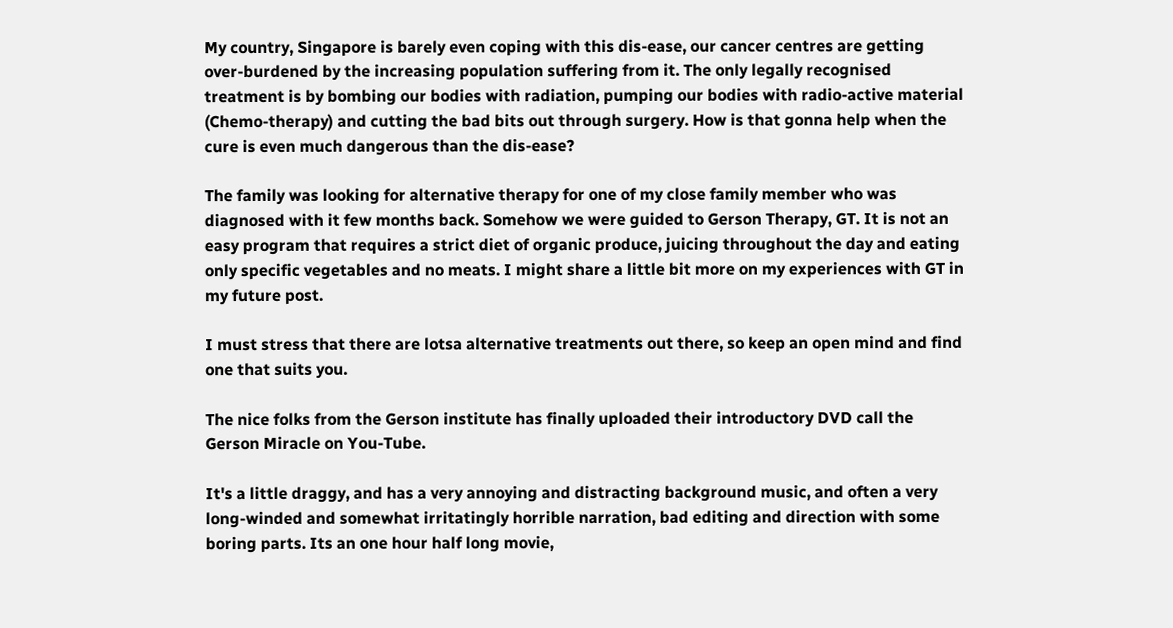My country, Singapore is barely even coping with this dis-ease, our cancer centres are getting over-burdened by the increasing population suffering from it. The only legally recognised treatment is by bombing our bodies with radiation, pumping our bodies with radio-active material (Chemo-therapy) and cutting the bad bits out through surgery. How is that gonna help when the cure is even much dangerous than the dis-ease?

The family was looking for alternative therapy for one of my close family member who was diagnosed with it few months back. Somehow we were guided to Gerson Therapy, GT. It is not an easy program that requires a strict diet of organic produce, juicing throughout the day and eating only specific vegetables and no meats. I might share a little bit more on my experiences with GT in my future post.

I must stress that there are lotsa alternative treatments out there, so keep an open mind and find one that suits you.

The nice folks from the Gerson institute has finally uploaded their introductory DVD call the Gerson Miracle on You-Tube.

It's a little draggy, and has a very annoying and distracting background music, and often a very long-winded and somewhat irritatingly horrible narration, bad editing and direction with some boring parts. Its an one hour half long movie,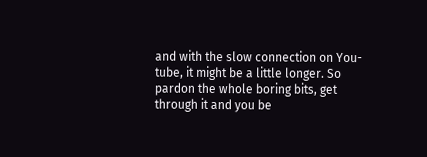and with the slow connection on You-tube, it might be a little longer. So pardon the whole boring bits, get through it and you be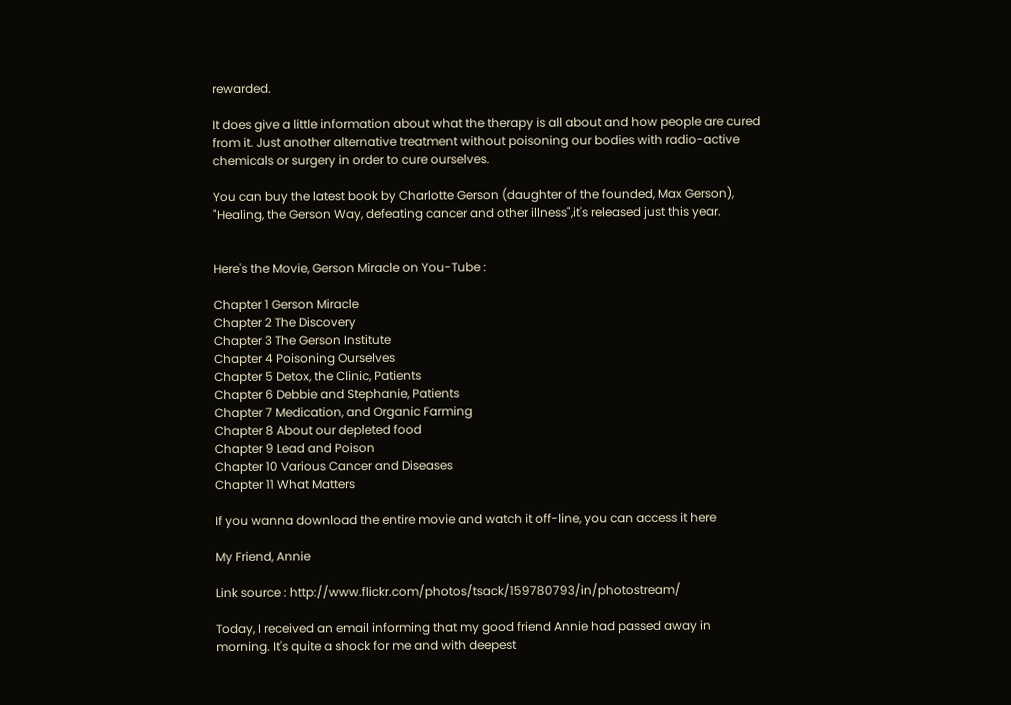rewarded.

It does give a little information about what the therapy is all about and how people are cured from it. Just another alternative treatment without poisoning our bodies with radio-active chemicals or surgery in order to cure ourselves.

You can buy the latest book by Charlotte Gerson (daughter of the founded, Max Gerson), "Healing, the Gerson Way, defeating cancer and other illness",it's released just this year.


Here's the Movie, Gerson Miracle on You-Tube :

Chapter 1 Gerson Miracle
Chapter 2 The Discovery
Chapter 3 The Gerson Institute
Chapter 4 Poisoning Ourselves
Chapter 5 Detox, the Clinic, Patients
Chapter 6 Debbie and Stephanie, Patients
Chapter 7 Medication, and Organic Farming
Chapter 8 About our depleted food
Chapter 9 Lead and Poison
Chapter 10 Various Cancer and Diseases
Chapter 11 What Matters

If you wanna download the entire movie and watch it off-line, you can access it here

My Friend, Annie

Link source : http://www.flickr.com/photos/tsack/159780793/in/photostream/

Today, I received an email informing that my good friend Annie had passed away in morning. It's quite a shock for me and with deepest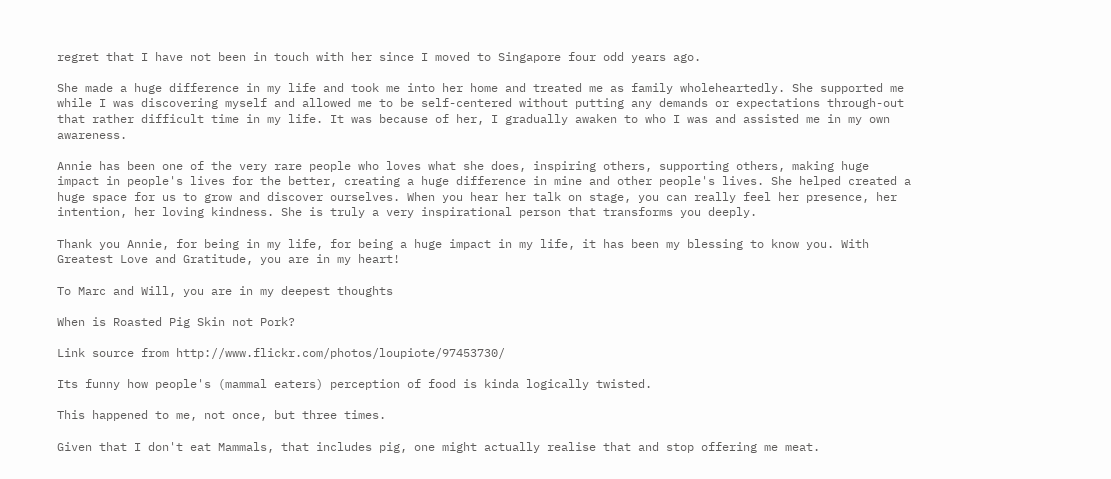regret that I have not been in touch with her since I moved to Singapore four odd years ago.

She made a huge difference in my life and took me into her home and treated me as family wholeheartedly. She supported me while I was discovering myself and allowed me to be self-centered without putting any demands or expectations through-out that rather difficult time in my life. It was because of her, I gradually awaken to who I was and assisted me in my own awareness.

Annie has been one of the very rare people who loves what she does, inspiring others, supporting others, making huge impact in people's lives for the better, creating a huge difference in mine and other people's lives. She helped created a huge space for us to grow and discover ourselves. When you hear her talk on stage, you can really feel her presence, her intention, her loving kindness. She is truly a very inspirational person that transforms you deeply.

Thank you Annie, for being in my life, for being a huge impact in my life, it has been my blessing to know you. With Greatest Love and Gratitude, you are in my heart!

To Marc and Will, you are in my deepest thoughts

When is Roasted Pig Skin not Pork?

Link source from http://www.flickr.com/photos/loupiote/97453730/

Its funny how people's (mammal eaters) perception of food is kinda logically twisted.

This happened to me, not once, but three times.

Given that I don't eat Mammals, that includes pig, one might actually realise that and stop offering me meat.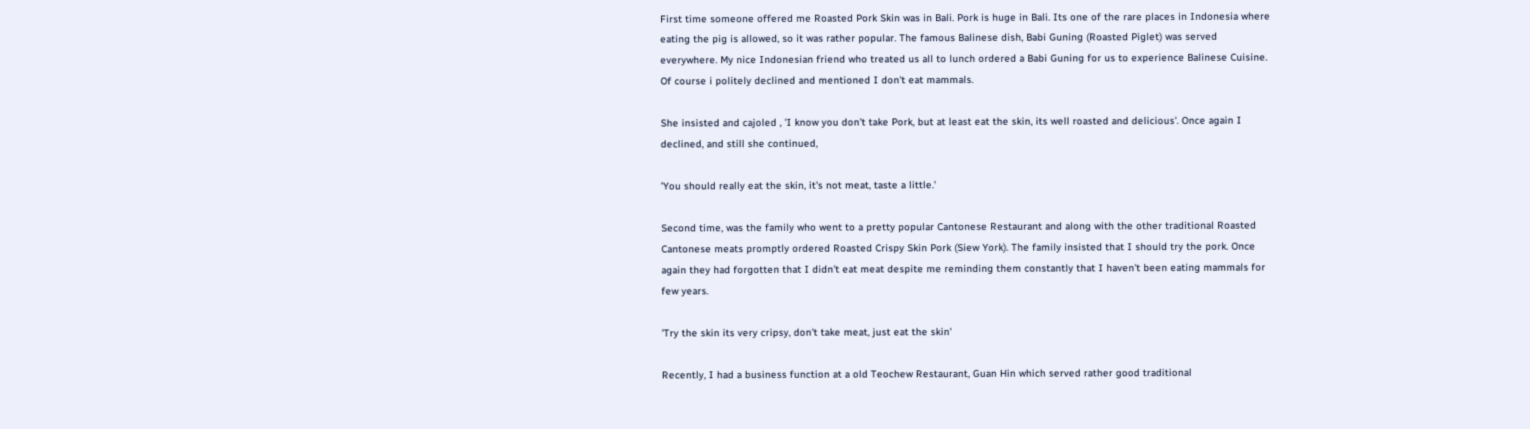First time someone offered me Roasted Pork Skin was in Bali. Pork is huge in Bali. Its one of the rare places in Indonesia where eating the pig is allowed, so it was rather popular. The famous Balinese dish, Babi Guning (Roasted Piglet) was served everywhere. My nice Indonesian friend who treated us all to lunch ordered a Babi Guning for us to experience Balinese Cuisine. Of course i politely declined and mentioned I don't eat mammals.

She insisted and cajoled , 'I know you don't take Pork, but at least eat the skin, its well roasted and delicious'. Once again I declined, and still she continued,

'You should really eat the skin, it's not meat, taste a little.'

Second time, was the family who went to a pretty popular Cantonese Restaurant and along with the other traditional Roasted Cantonese meats promptly ordered Roasted Crispy Skin Pork (Siew York). The family insisted that I should try the pork. Once again they had forgotten that I didn't eat meat despite me reminding them constantly that I haven't been eating mammals for few years.

'Try the skin its very cripsy, don't take meat, just eat the skin'

Recently, I had a business function at a old Teochew Restaurant, Guan Hin which served rather good traditional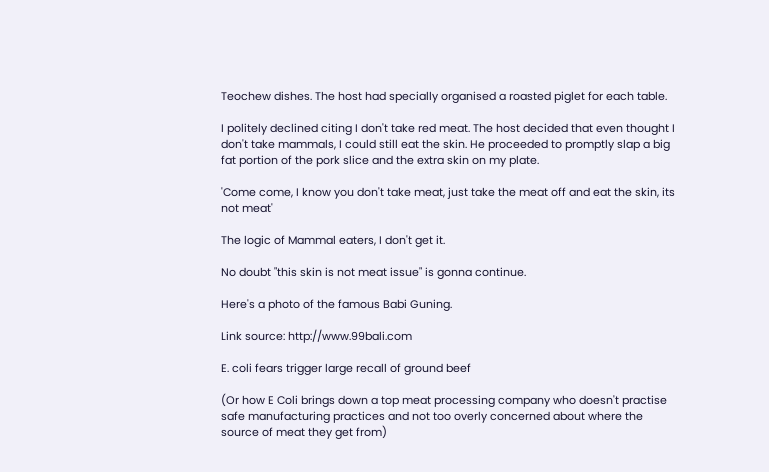Teochew dishes. The host had specially organised a roasted piglet for each table.

I politely declined citing I don't take red meat. The host decided that even thought I don't take mammals, I could still eat the skin. He proceeded to promptly slap a big fat portion of the pork slice and the extra skin on my plate.

'Come come, I know you don't take meat, just take the meat off and eat the skin, its not meat'

The logic of Mammal eaters, I don't get it.

No doubt "this skin is not meat issue" is gonna continue.

Here's a photo of the famous Babi Guning.

Link source: http://www.99bali.com

E. coli fears trigger large recall of ground beef

(Or how E Coli brings down a top meat processing company who doesn't practise safe manufacturing practices and not too overly concerned about where the source of meat they get from)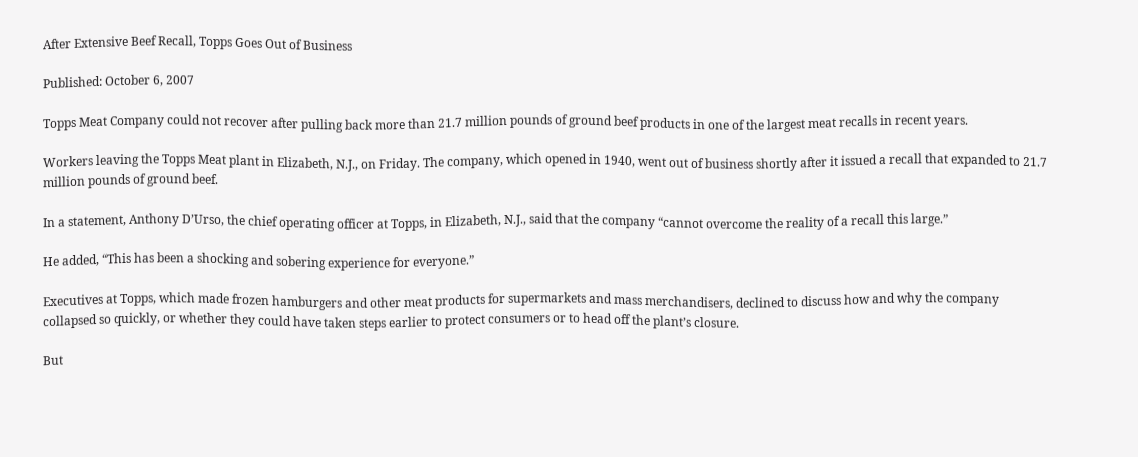After Extensive Beef Recall, Topps Goes Out of Business

Published: October 6, 2007

Topps Meat Company could not recover after pulling back more than 21.7 million pounds of ground beef products in one of the largest meat recalls in recent years.

Workers leaving the Topps Meat plant in Elizabeth, N.J., on Friday. The company, which opened in 1940, went out of business shortly after it issued a recall that expanded to 21.7 million pounds of ground beef.

In a statement, Anthony D’Urso, the chief operating officer at Topps, in Elizabeth, N.J., said that the company “cannot overcome the reality of a recall this large.”

He added, “This has been a shocking and sobering experience for everyone.”

Executives at Topps, which made frozen hamburgers and other meat products for supermarkets and mass merchandisers, declined to discuss how and why the company collapsed so quickly, or whether they could have taken steps earlier to protect consumers or to head off the plant’s closure.

But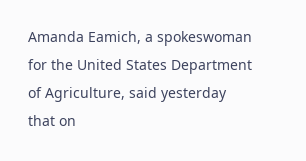Amanda Eamich, a spokeswoman for the United States Department of Agriculture, said yesterday that on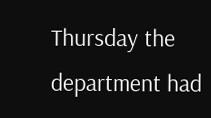Thursday the department had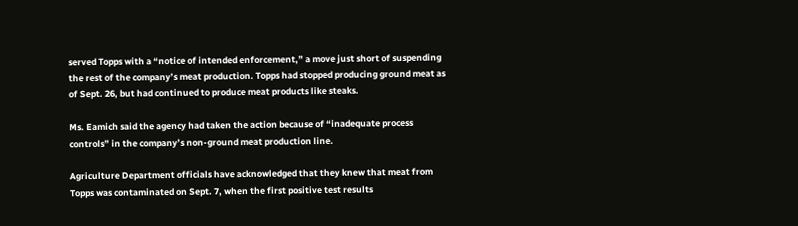served Topps with a “notice of intended enforcement,” a move just short of suspending the rest of the company’s meat production. Topps had stopped producing ground meat as of Sept. 26, but had continued to produce meat products like steaks.

Ms. Eamich said the agency had taken the action because of “inadequate process controls” in the company’s non-ground meat production line.

Agriculture Department officials have acknowledged that they knew that meat from Topps was contaminated on Sept. 7, when the first positive test results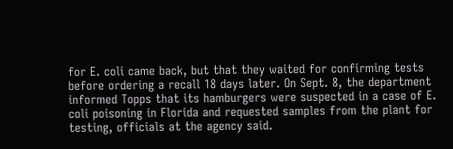for E. coli came back, but that they waited for confirming tests before ordering a recall 18 days later. On Sept. 8, the department informed Topps that its hamburgers were suspected in a case of E. coli poisoning in Florida and requested samples from the plant for testing, officials at the agency said.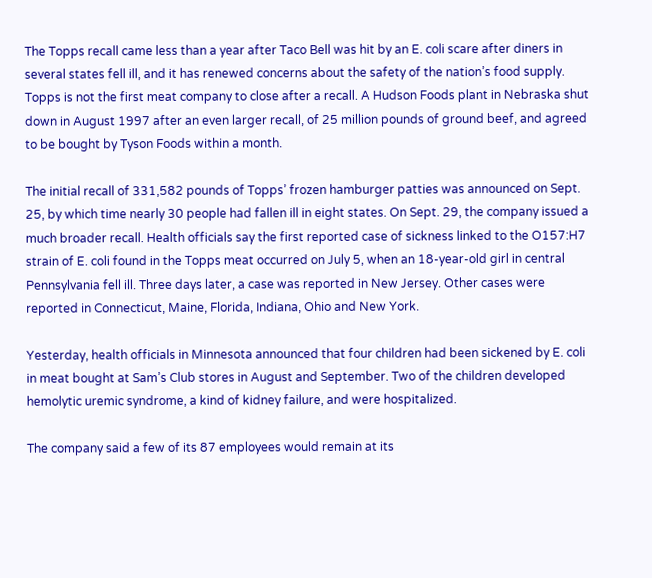The Topps recall came less than a year after Taco Bell was hit by an E. coli scare after diners in several states fell ill, and it has renewed concerns about the safety of the nation’s food supply. Topps is not the first meat company to close after a recall. A Hudson Foods plant in Nebraska shut down in August 1997 after an even larger recall, of 25 million pounds of ground beef, and agreed to be bought by Tyson Foods within a month.

The initial recall of 331,582 pounds of Topps’ frozen hamburger patties was announced on Sept. 25, by which time nearly 30 people had fallen ill in eight states. On Sept. 29, the company issued a much broader recall. Health officials say the first reported case of sickness linked to the O157:H7 strain of E. coli found in the Topps meat occurred on July 5, when an 18-year-old girl in central Pennsylvania fell ill. Three days later, a case was reported in New Jersey. Other cases were reported in Connecticut, Maine, Florida, Indiana, Ohio and New York.

Yesterday, health officials in Minnesota announced that four children had been sickened by E. coli in meat bought at Sam’s Club stores in August and September. Two of the children developed hemolytic uremic syndrome, a kind of kidney failure, and were hospitalized.

The company said a few of its 87 employees would remain at its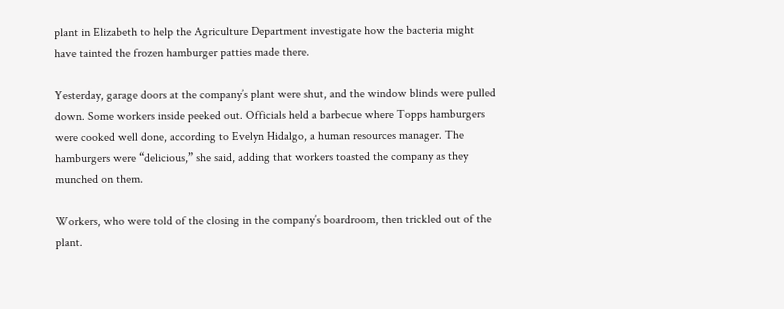plant in Elizabeth to help the Agriculture Department investigate how the bacteria might have tainted the frozen hamburger patties made there.

Yesterday, garage doors at the company’s plant were shut, and the window blinds were pulled down. Some workers inside peeked out. Officials held a barbecue where Topps hamburgers were cooked well done, according to Evelyn Hidalgo, a human resources manager. The hamburgers were “delicious,” she said, adding that workers toasted the company as they munched on them.

Workers, who were told of the closing in the company’s boardroom, then trickled out of the plant.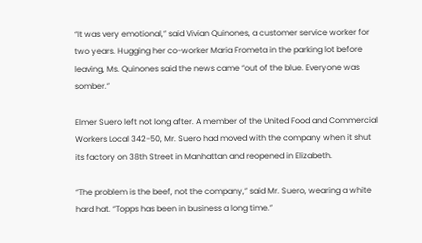“It was very emotional,” said Vivian Quinones, a customer service worker for two years. Hugging her co-worker Maria Frometa in the parking lot before leaving, Ms. Quinones said the news came “out of the blue. Everyone was somber.”

Elmer Suero left not long after. A member of the United Food and Commercial Workers Local 342-50, Mr. Suero had moved with the company when it shut its factory on 38th Street in Manhattan and reopened in Elizabeth.

“The problem is the beef, not the company,” said Mr. Suero, wearing a white hard hat. “Topps has been in business a long time.”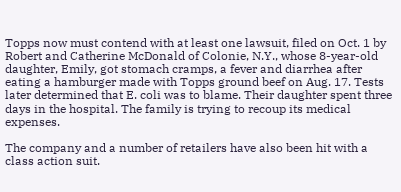Topps now must contend with at least one lawsuit, filed on Oct. 1 by Robert and Catherine McDonald of Colonie, N.Y., whose 8-year-old daughter, Emily, got stomach cramps, a fever and diarrhea after eating a hamburger made with Topps ground beef on Aug. 17. Tests later determined that E. coli was to blame. Their daughter spent three days in the hospital. The family is trying to recoup its medical expenses.

The company and a number of retailers have also been hit with a class action suit.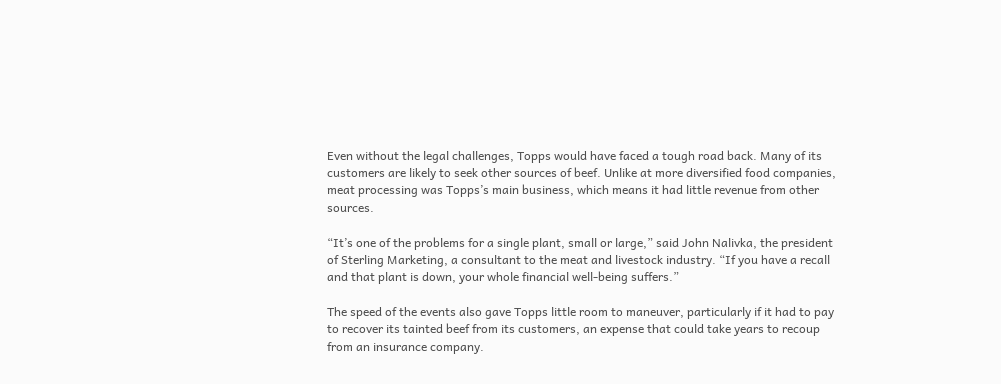Even without the legal challenges, Topps would have faced a tough road back. Many of its customers are likely to seek other sources of beef. Unlike at more diversified food companies, meat processing was Topps’s main business, which means it had little revenue from other sources.

“It’s one of the problems for a single plant, small or large,” said John Nalivka, the president of Sterling Marketing, a consultant to the meat and livestock industry. “If you have a recall and that plant is down, your whole financial well-being suffers.”

The speed of the events also gave Topps little room to maneuver, particularly if it had to pay to recover its tainted beef from its customers, an expense that could take years to recoup from an insurance company.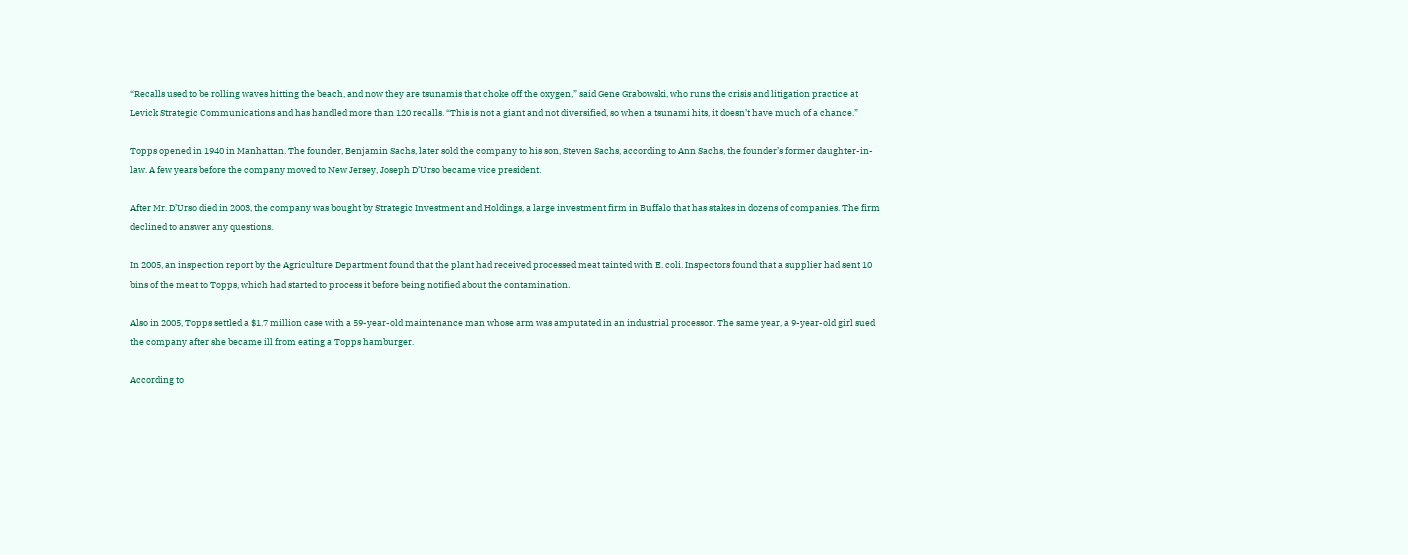“Recalls used to be rolling waves hitting the beach, and now they are tsunamis that choke off the oxygen,” said Gene Grabowski, who runs the crisis and litigation practice at Levick Strategic Communications and has handled more than 120 recalls. “This is not a giant and not diversified, so when a tsunami hits, it doesn’t have much of a chance.”

Topps opened in 1940 in Manhattan. The founder, Benjamin Sachs, later sold the company to his son, Steven Sachs, according to Ann Sachs, the founder’s former daughter-in-law. A few years before the company moved to New Jersey, Joseph D’Urso became vice president.

After Mr. D’Urso died in 2003, the company was bought by Strategic Investment and Holdings, a large investment firm in Buffalo that has stakes in dozens of companies. The firm declined to answer any questions.

In 2005, an inspection report by the Agriculture Department found that the plant had received processed meat tainted with E. coli. Inspectors found that a supplier had sent 10 bins of the meat to Topps, which had started to process it before being notified about the contamination.

Also in 2005, Topps settled a $1.7 million case with a 59-year-old maintenance man whose arm was amputated in an industrial processor. The same year, a 9-year-old girl sued the company after she became ill from eating a Topps hamburger.

According to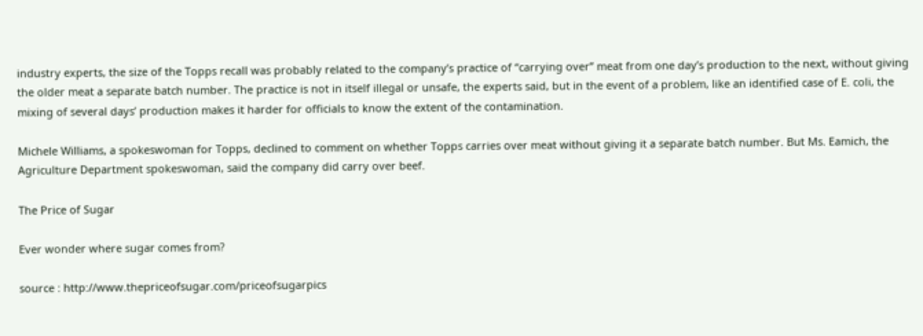industry experts, the size of the Topps recall was probably related to the company’s practice of “carrying over” meat from one day’s production to the next, without giving the older meat a separate batch number. The practice is not in itself illegal or unsafe, the experts said, but in the event of a problem, like an identified case of E. coli, the mixing of several days’ production makes it harder for officials to know the extent of the contamination.

Michele Williams, a spokeswoman for Topps, declined to comment on whether Topps carries over meat without giving it a separate batch number. But Ms. Eamich, the Agriculture Department spokeswoman, said the company did carry over beef.

The Price of Sugar

Ever wonder where sugar comes from?

source : http://www.thepriceofsugar.com/priceofsugarpics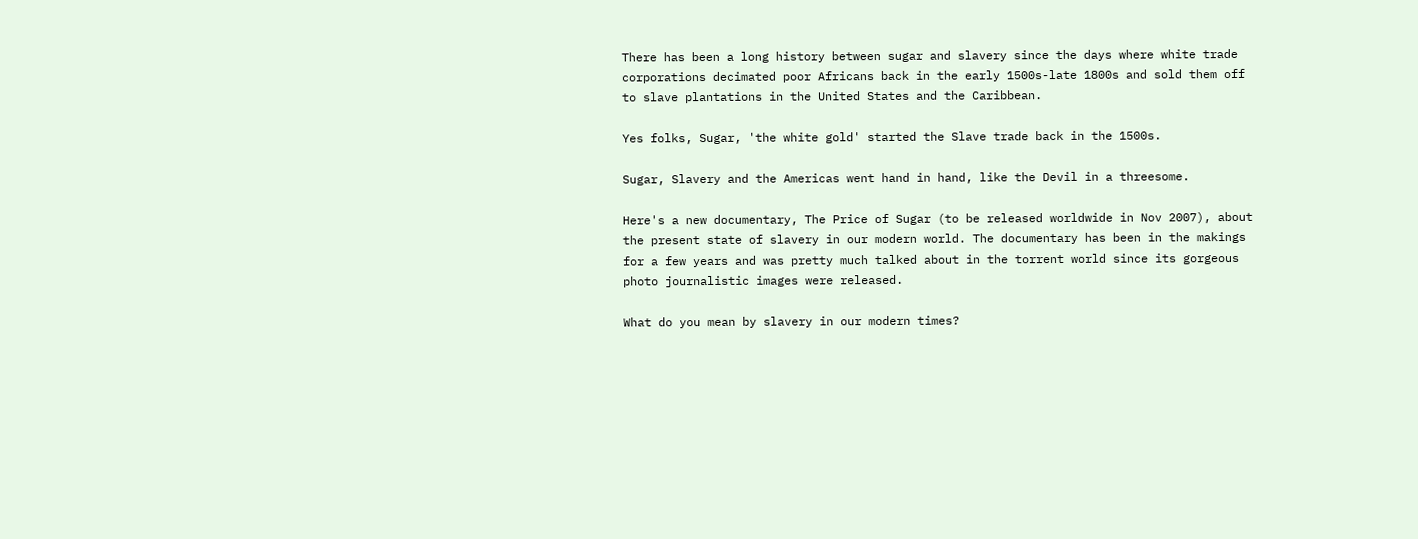There has been a long history between sugar and slavery since the days where white trade corporations decimated poor Africans back in the early 1500s-late 1800s and sold them off to slave plantations in the United States and the Caribbean.

Yes folks, Sugar, 'the white gold' started the Slave trade back in the 1500s.

Sugar, Slavery and the Americas went hand in hand, like the Devil in a threesome.

Here's a new documentary, The Price of Sugar (to be released worldwide in Nov 2007), about the present state of slavery in our modern world. The documentary has been in the makings for a few years and was pretty much talked about in the torrent world since its gorgeous photo journalistic images were released.

What do you mean by slavery in our modern times?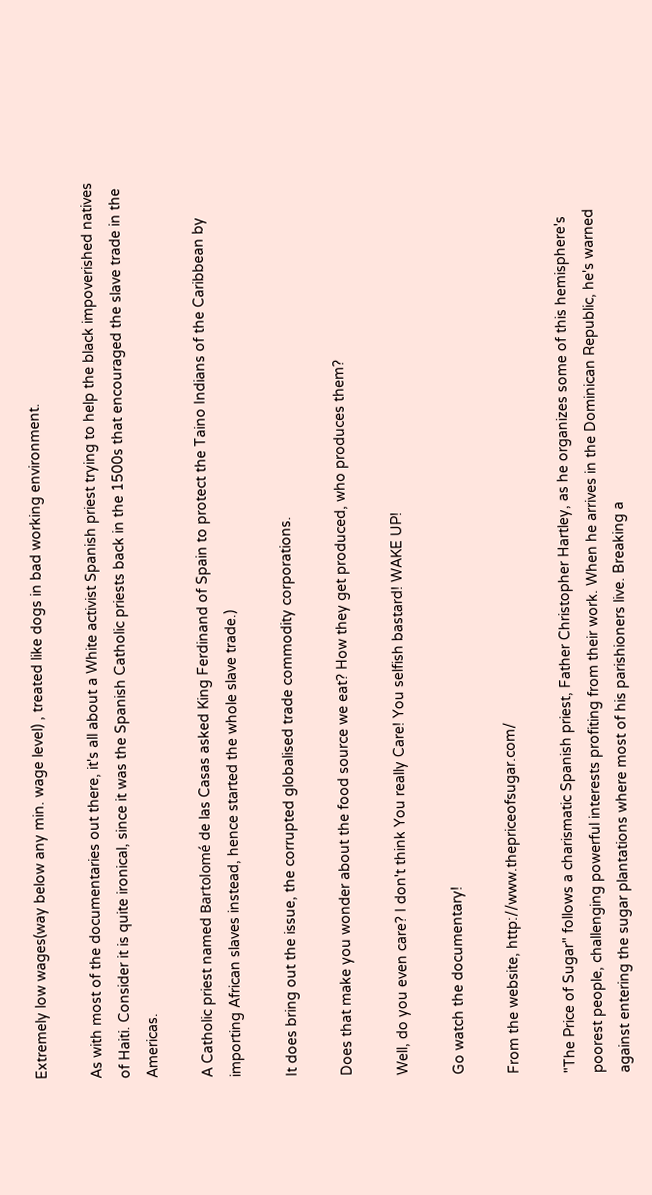Extremely low wages(way below any min. wage level) , treated like dogs in bad working environment.

As with most of the documentaries out there, it's all about a White activist Spanish priest trying to help the black impoverished natives of Haiti. Consider it is quite ironical, since it was the Spanish Catholic priests back in the 1500s that encouraged the slave trade in the Americas.

A Catholic priest named Bartolomé de las Casas asked King Ferdinand of Spain to protect the Taino Indians of the Caribbean by importing African slaves instead, hence started the whole slave trade.)

It does bring out the issue, the corrupted globalised trade commodity corporations.

Does that make you wonder about the food source we eat? How they get produced, who produces them?

Well, do you even care? I don't think You really Care! You selfish bastard! WAKE UP!

Go watch the documentary!

From the website, http://www.thepriceofsugar.com/

"The Price of Sugar" follows a charismatic Spanish priest, Father Christopher Hartley, as he organizes some of this hemisphere's poorest people, challenging powerful interests profiting from their work. When he arrives in the Dominican Republic, he's warned against entering the sugar plantations where most of his parishioners live. Breaking a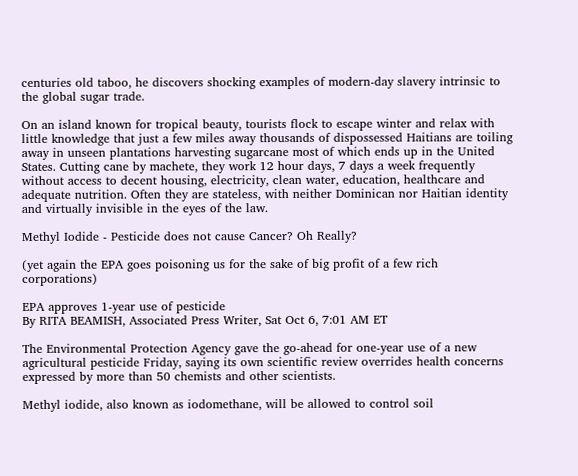centuries old taboo, he discovers shocking examples of modern-day slavery intrinsic to the global sugar trade.

On an island known for tropical beauty, tourists flock to escape winter and relax with little knowledge that just a few miles away thousands of dispossessed Haitians are toiling away in unseen plantations harvesting sugarcane most of which ends up in the United States. Cutting cane by machete, they work 12 hour days, 7 days a week frequently without access to decent housing, electricity, clean water, education, healthcare and adequate nutrition. Often they are stateless, with neither Dominican nor Haitian identity and virtually invisible in the eyes of the law.

Methyl Iodide - Pesticide does not cause Cancer? Oh Really?

(yet again the EPA goes poisoning us for the sake of big profit of a few rich corporations)

EPA approves 1-year use of pesticide
By RITA BEAMISH, Associated Press Writer, Sat Oct 6, 7:01 AM ET

The Environmental Protection Agency gave the go-ahead for one-year use of a new agricultural pesticide Friday, saying its own scientific review overrides health concerns expressed by more than 50 chemists and other scientists.

Methyl iodide, also known as iodomethane, will be allowed to control soil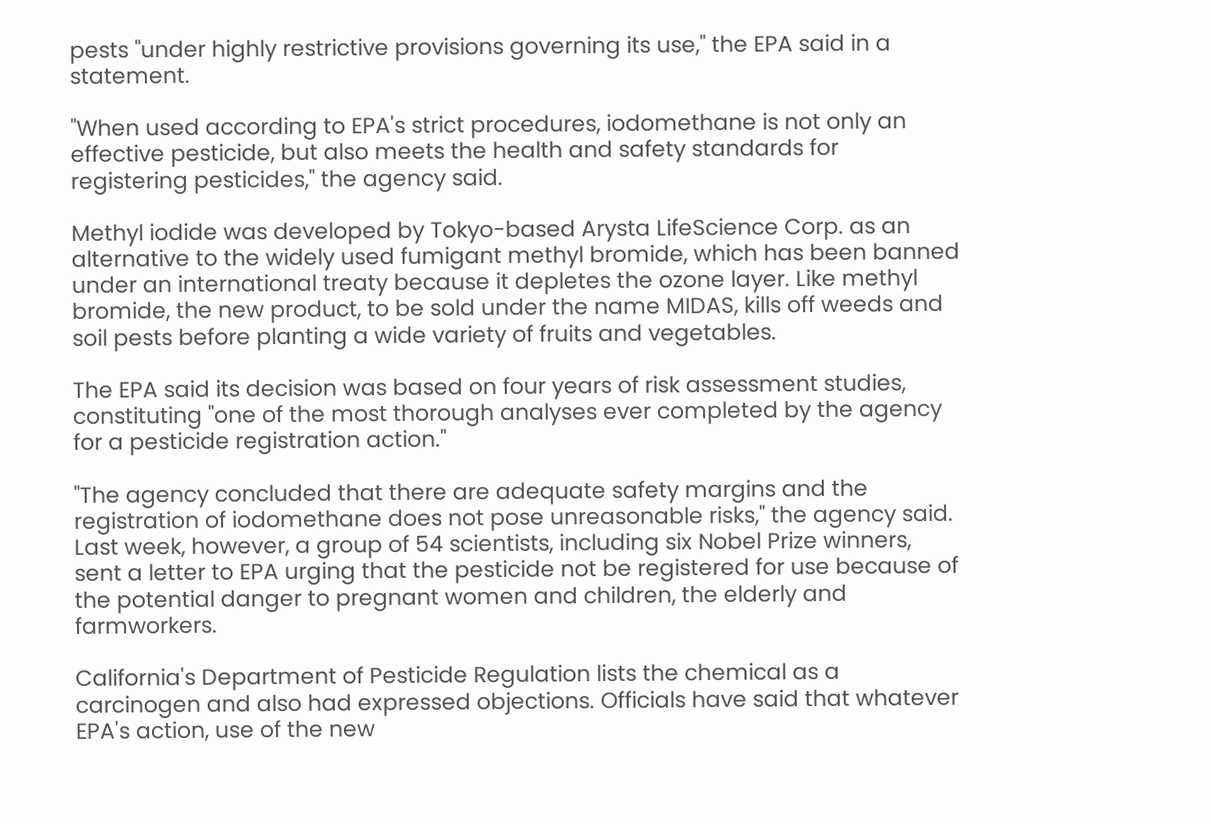pests "under highly restrictive provisions governing its use," the EPA said in a statement.

"When used according to EPA's strict procedures, iodomethane is not only an effective pesticide, but also meets the health and safety standards for registering pesticides," the agency said.

Methyl iodide was developed by Tokyo-based Arysta LifeScience Corp. as an alternative to the widely used fumigant methyl bromide, which has been banned under an international treaty because it depletes the ozone layer. Like methyl bromide, the new product, to be sold under the name MIDAS, kills off weeds and soil pests before planting a wide variety of fruits and vegetables.

The EPA said its decision was based on four years of risk assessment studies, constituting "one of the most thorough analyses ever completed by the agency for a pesticide registration action."

"The agency concluded that there are adequate safety margins and the registration of iodomethane does not pose unreasonable risks," the agency said. Last week, however, a group of 54 scientists, including six Nobel Prize winners, sent a letter to EPA urging that the pesticide not be registered for use because of the potential danger to pregnant women and children, the elderly and farmworkers.

California's Department of Pesticide Regulation lists the chemical as a carcinogen and also had expressed objections. Officials have said that whatever EPA's action, use of the new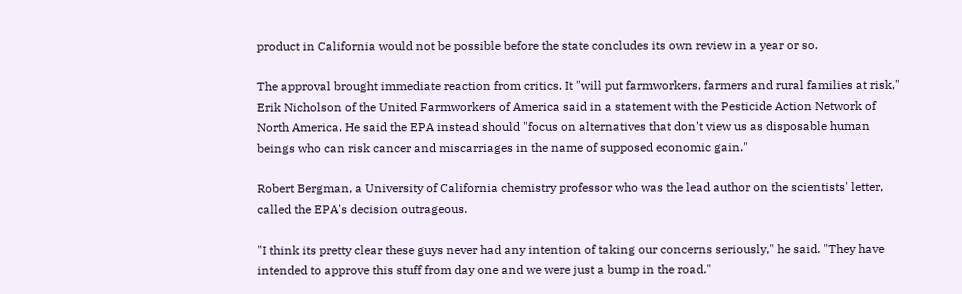product in California would not be possible before the state concludes its own review in a year or so.

The approval brought immediate reaction from critics. It "will put farmworkers, farmers and rural families at risk," Erik Nicholson of the United Farmworkers of America said in a statement with the Pesticide Action Network of North America. He said the EPA instead should "focus on alternatives that don't view us as disposable human beings who can risk cancer and miscarriages in the name of supposed economic gain."

Robert Bergman, a University of California chemistry professor who was the lead author on the scientists' letter, called the EPA's decision outrageous.

"I think its pretty clear these guys never had any intention of taking our concerns seriously," he said. "They have intended to approve this stuff from day one and we were just a bump in the road."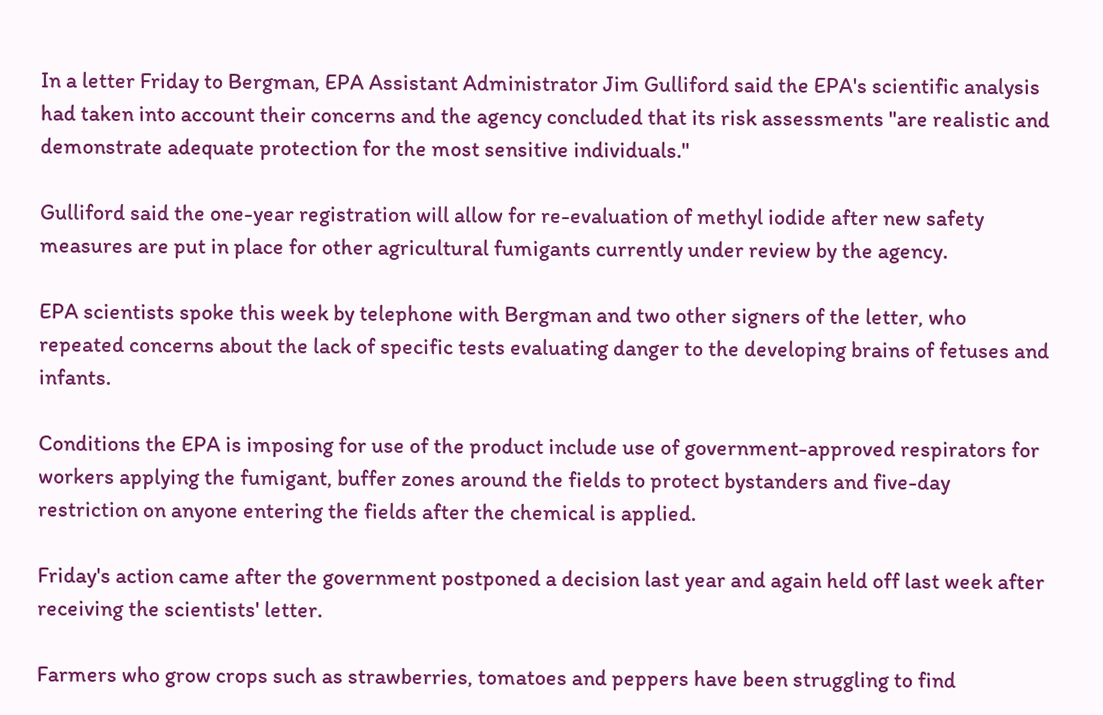In a letter Friday to Bergman, EPA Assistant Administrator Jim Gulliford said the EPA's scientific analysis had taken into account their concerns and the agency concluded that its risk assessments "are realistic and demonstrate adequate protection for the most sensitive individuals."

Gulliford said the one-year registration will allow for re-evaluation of methyl iodide after new safety measures are put in place for other agricultural fumigants currently under review by the agency.

EPA scientists spoke this week by telephone with Bergman and two other signers of the letter, who repeated concerns about the lack of specific tests evaluating danger to the developing brains of fetuses and infants.

Conditions the EPA is imposing for use of the product include use of government-approved respirators for workers applying the fumigant, buffer zones around the fields to protect bystanders and five-day restriction on anyone entering the fields after the chemical is applied.

Friday's action came after the government postponed a decision last year and again held off last week after receiving the scientists' letter.

Farmers who grow crops such as strawberries, tomatoes and peppers have been struggling to find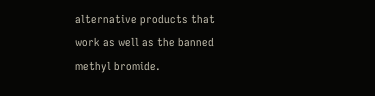alternative products that work as well as the banned methyl bromide.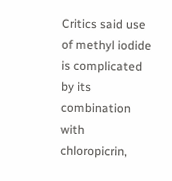Critics said use of methyl iodide is complicated by its combination with chloropicrin,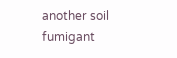another soil fumigant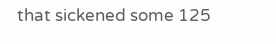that sickened some 125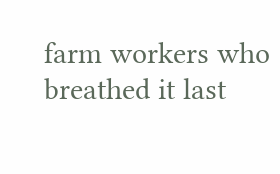farm workers who breathed it last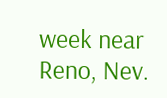week near Reno, Nev.